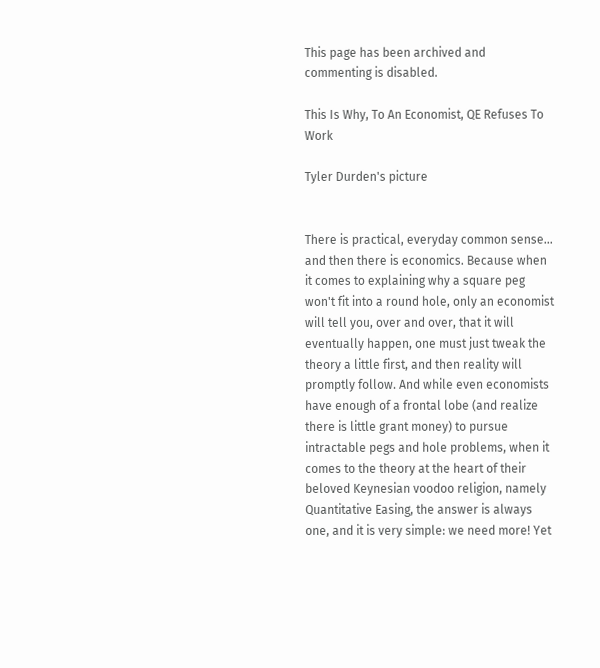This page has been archived and commenting is disabled.

This Is Why, To An Economist, QE Refuses To Work

Tyler Durden's picture


There is practical, everyday common sense... and then there is economics. Because when it comes to explaining why a square peg won't fit into a round hole, only an economist will tell you, over and over, that it will eventually happen, one must just tweak the theory a little first, and then reality will promptly follow. And while even economists have enough of a frontal lobe (and realize there is little grant money) to pursue intractable pegs and hole problems, when it comes to the theory at the heart of their beloved Keynesian voodoo religion, namely Quantitative Easing, the answer is always one, and it is very simple: we need more! Yet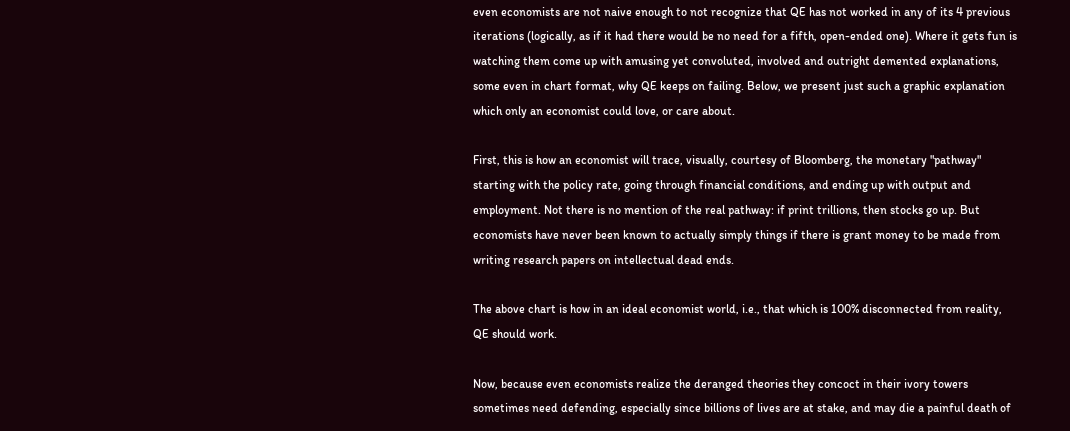even economists are not naive enough to not recognize that QE has not worked in any of its 4 previous iterations (logically, as if it had there would be no need for a fifth, open-ended one). Where it gets fun is watching them come up with amusing yet convoluted, involved and outright demented explanations, some even in chart format, why QE keeps on failing. Below, we present just such a graphic explanation which only an economist could love, or care about.

First, this is how an economist will trace, visually, courtesy of Bloomberg, the monetary "pathway" starting with the policy rate, going through financial conditions, and ending up with output and employment. Not there is no mention of the real pathway: if print trillions, then stocks go up. But economists have never been known to actually simply things if there is grant money to be made from writing research papers on intellectual dead ends.

The above chart is how in an ideal economist world, i.e., that which is 100% disconnected from reality, QE should work.

Now, because even economists realize the deranged theories they concoct in their ivory towers sometimes need defending, especially since billions of lives are at stake, and may die a painful death of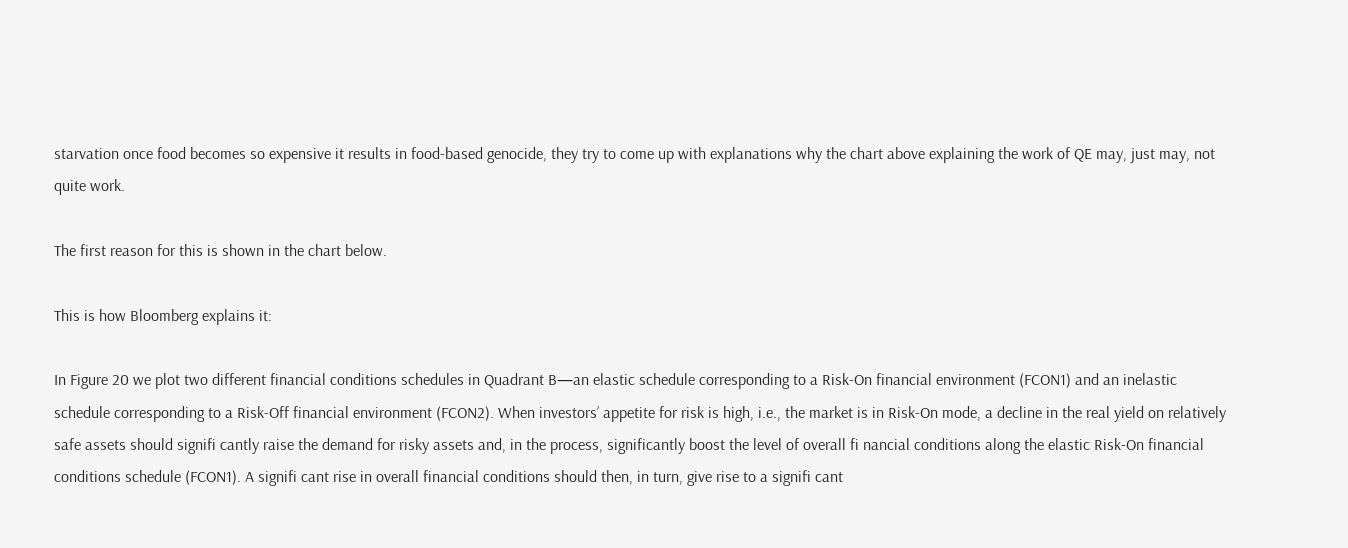starvation once food becomes so expensive it results in food-based genocide, they try to come up with explanations why the chart above explaining the work of QE may, just may, not quite work.

The first reason for this is shown in the chart below.

This is how Bloomberg explains it:

In Figure 20 we plot two different financial conditions schedules in Quadrant B—an elastic schedule corresponding to a Risk-On financial environment (FCON1) and an inelastic  schedule corresponding to a Risk-Off financial environment (FCON2). When investors’ appetite for risk is high, i.e., the market is in Risk-On mode, a decline in the real yield on relatively safe assets should signifi cantly raise the demand for risky assets and, in the process, significantly boost the level of overall fi nancial conditions along the elastic Risk-On financial conditions schedule (FCON1). A signifi cant rise in overall financial conditions should then, in turn, give rise to a signifi cant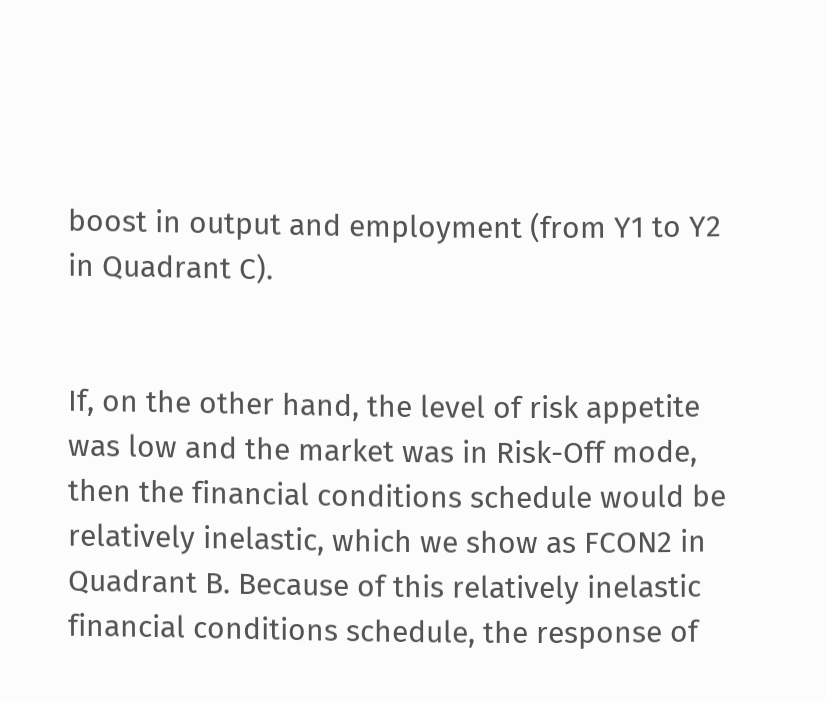boost in output and employment (from Y1 to Y2 in Quadrant C).


If, on the other hand, the level of risk appetite was low and the market was in Risk-Off mode, then the financial conditions schedule would be relatively inelastic, which we show as FCON2 in Quadrant B. Because of this relatively inelastic financial conditions schedule, the response of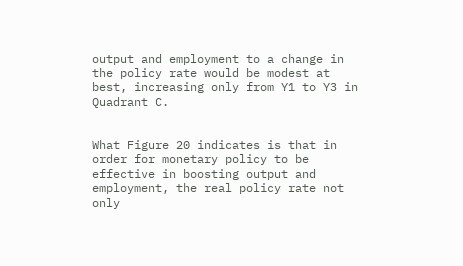output and employment to a change in the policy rate would be modest at best, increasing only from Y1 to Y3 in Quadrant C.


What Figure 20 indicates is that in order for monetary policy to be effective in boosting output and employment, the real policy rate not only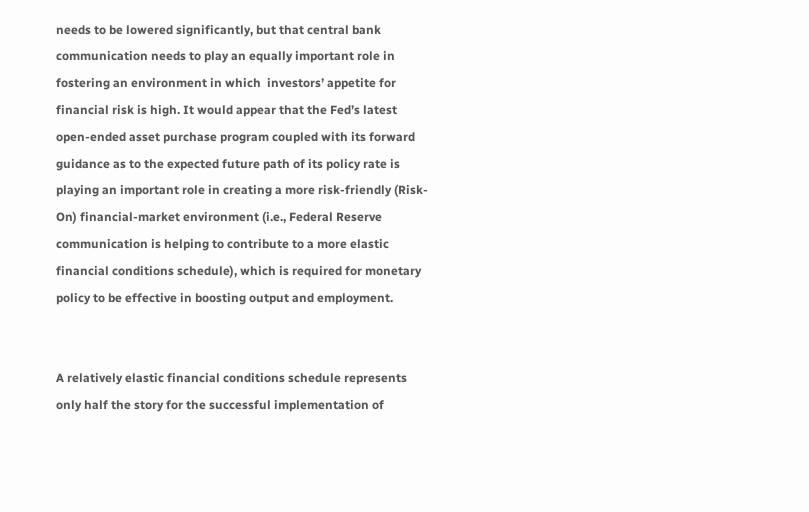needs to be lowered significantly, but that central bank communication needs to play an equally important role in fostering an environment in which  investors’ appetite for financial risk is high. It would appear that the Fed’s latest open-ended asset purchase program coupled with its forward guidance as to the expected future path of its policy rate is playing an important role in creating a more risk-friendly (Risk-On) financial-market environment (i.e., Federal Reserve communication is helping to contribute to a more elastic financial conditions schedule), which is required for monetary policy to be effective in boosting output and employment.


A relatively elastic financial conditions schedule represents only half the story for the successful implementation of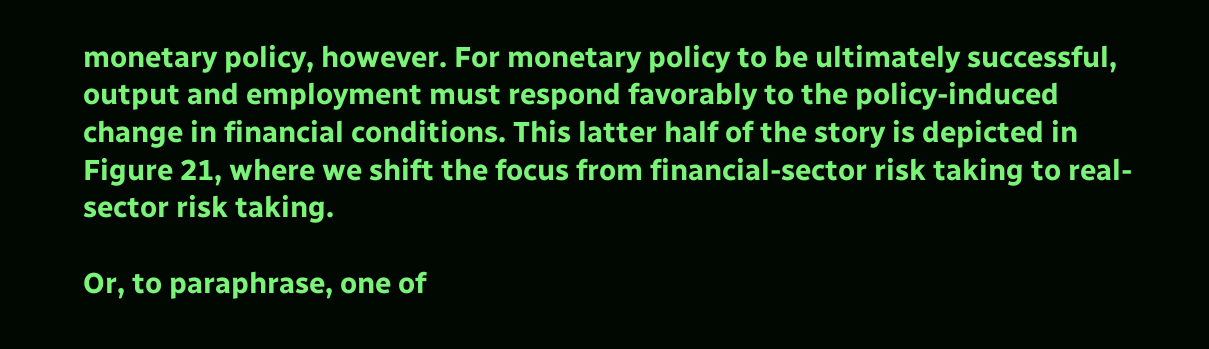monetary policy, however. For monetary policy to be ultimately successful, output and employment must respond favorably to the policy-induced change in financial conditions. This latter half of the story is depicted in Figure 21, where we shift the focus from financial-sector risk taking to real-sector risk taking.

Or, to paraphrase, one of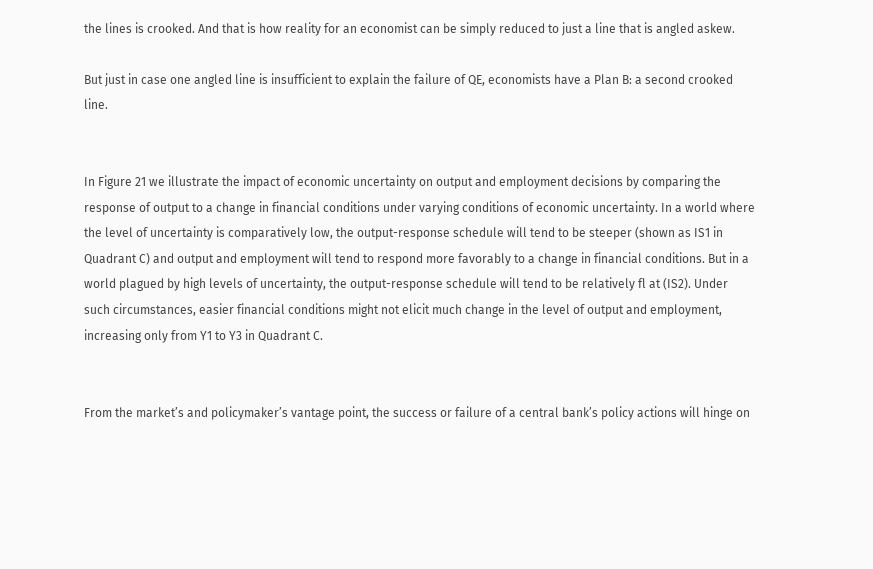the lines is crooked. And that is how reality for an economist can be simply reduced to just a line that is angled askew.

But just in case one angled line is insufficient to explain the failure of QE, economists have a Plan B: a second crooked line.


In Figure 21 we illustrate the impact of economic uncertainty on output and employment decisions by comparing the response of output to a change in financial conditions under varying conditions of economic uncertainty. In a world where the level of uncertainty is comparatively low, the output-response schedule will tend to be steeper (shown as IS1 in Quadrant C) and output and employment will tend to respond more favorably to a change in financial conditions. But in a world plagued by high levels of uncertainty, the output-response schedule will tend to be relatively fl at (IS2). Under such circumstances, easier financial conditions might not elicit much change in the level of output and employment, increasing only from Y1 to Y3 in Quadrant C.


From the market’s and policymaker’s vantage point, the success or failure of a central bank’s policy actions will hinge on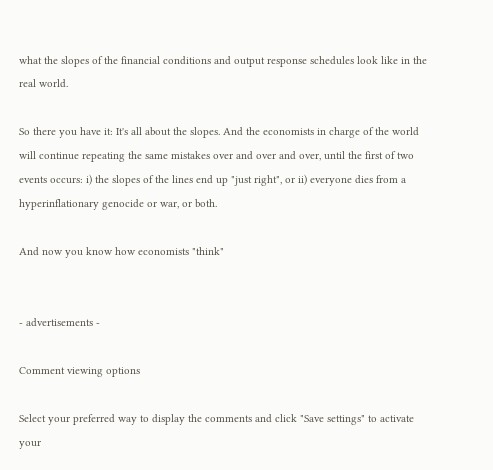what the slopes of the financial conditions and output response schedules look like in the real world.

So there you have it: It's all about the slopes. And the economists in charge of the world will continue repeating the same mistakes over and over and over, until the first of two events occurs: i) the slopes of the lines end up "just right", or ii) everyone dies from a hyperinflationary genocide or war, or both.

And now you know how economists "think"


- advertisements -

Comment viewing options

Select your preferred way to display the comments and click "Save settings" to activate your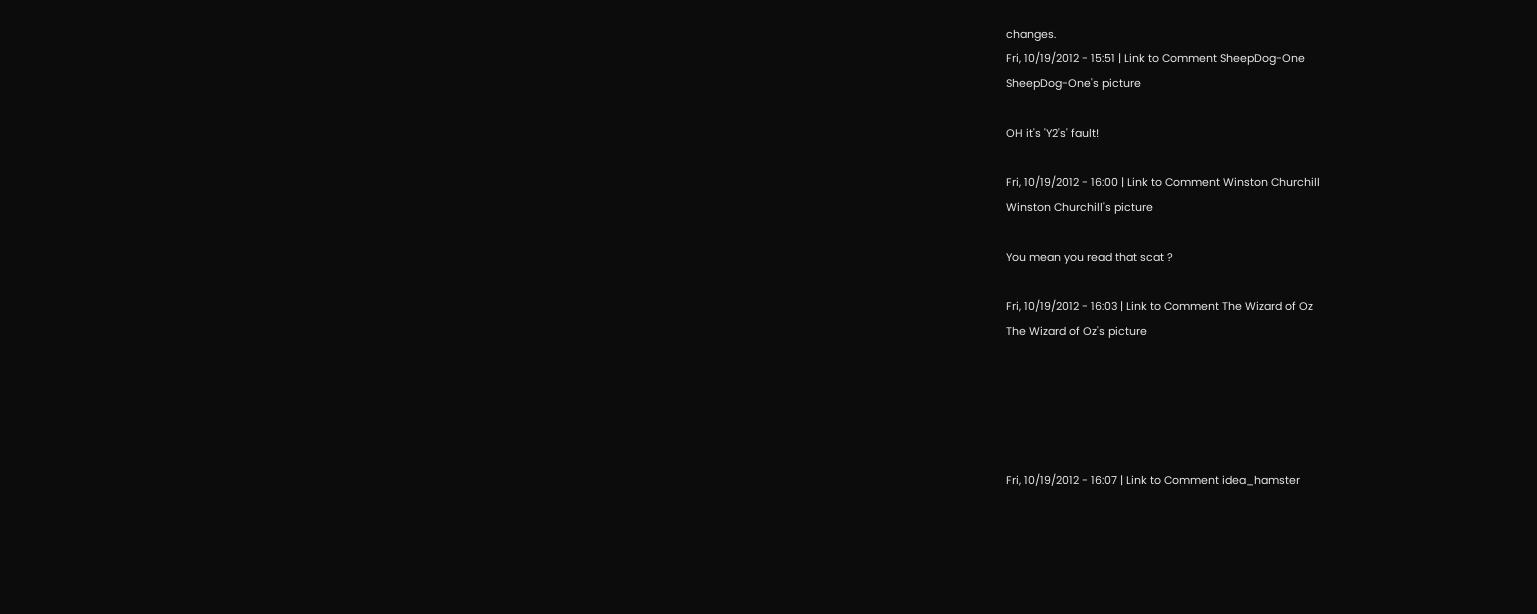changes.
Fri, 10/19/2012 - 15:51 | Link to Comment SheepDog-One
SheepDog-One's picture

OH it's 'Y2's' fault!

Fri, 10/19/2012 - 16:00 | Link to Comment Winston Churchill
Winston Churchill's picture

You mean you read that scat ?

Fri, 10/19/2012 - 16:03 | Link to Comment The Wizard of Oz
The Wizard of Oz's picture





Fri, 10/19/2012 - 16:07 | Link to Comment idea_hamster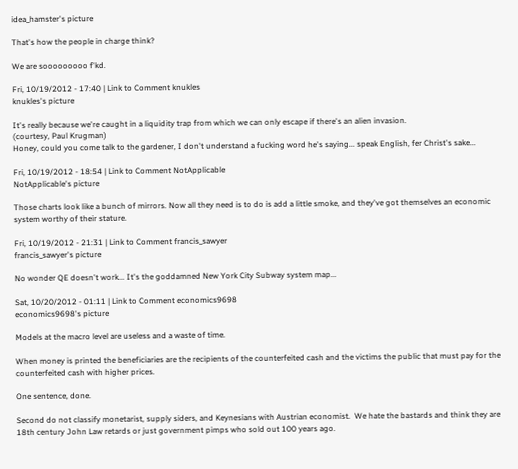idea_hamster's picture

That's how the people in charge think?

We are sooooooooo f'kd.

Fri, 10/19/2012 - 17:40 | Link to Comment knukles
knukles's picture

It's really because we're caught in a liquidity trap from which we can only escape if there's an alien invasion.
(courtesy, Paul Krugman)
Honey, could you come talk to the gardener, I don't understand a fucking word he's saying... speak English, fer Christ's sake...

Fri, 10/19/2012 - 18:54 | Link to Comment NotApplicable
NotApplicable's picture

Those charts look like a bunch of mirrors. Now all they need is to do is add a little smoke, and they've got themselves an economic system worthy of their stature.

Fri, 10/19/2012 - 21:31 | Link to Comment francis_sawyer
francis_sawyer's picture

No wonder QE doesn't work... It's the goddamned New York City Subway system map...

Sat, 10/20/2012 - 01:11 | Link to Comment economics9698
economics9698's picture

Models at the macro level are useless and a waste of time.

When money is printed the beneficiaries are the recipients of the counterfeited cash and the victims the public that must pay for the counterfeited cash with higher prices.

One sentence, done.

Second do not classify monetarist, supply siders, and Keynesians with Austrian economist.  We hate the bastards and think they are 18th century John Law retards or just government pimps who sold out 100 years ago.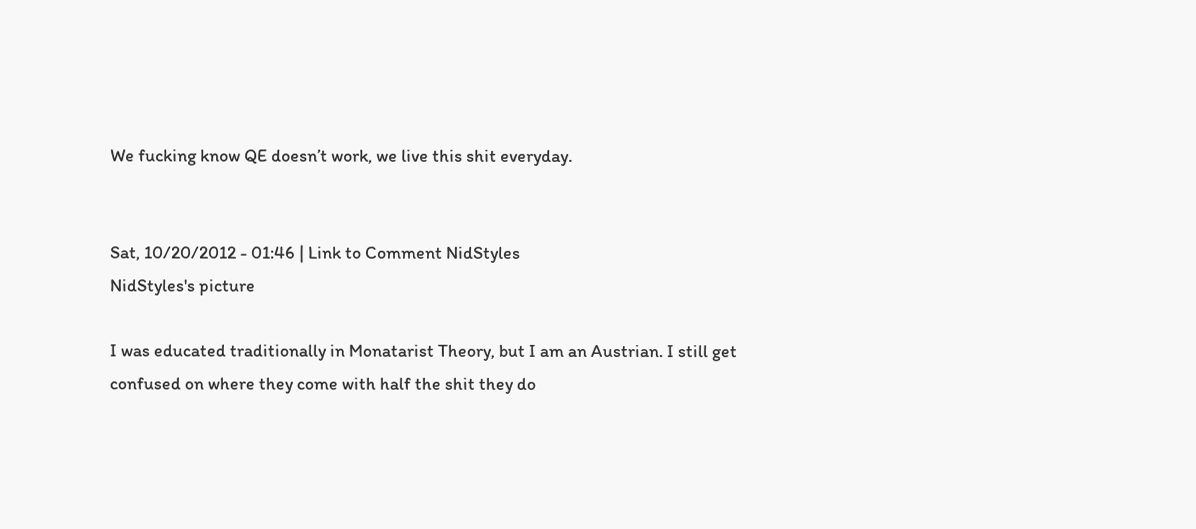We fucking know QE doesn’t work, we live this shit everyday.


Sat, 10/20/2012 - 01:46 | Link to Comment NidStyles
NidStyles's picture

I was educated traditionally in Monatarist Theory, but I am an Austrian. I still get confused on where they come with half the shit they do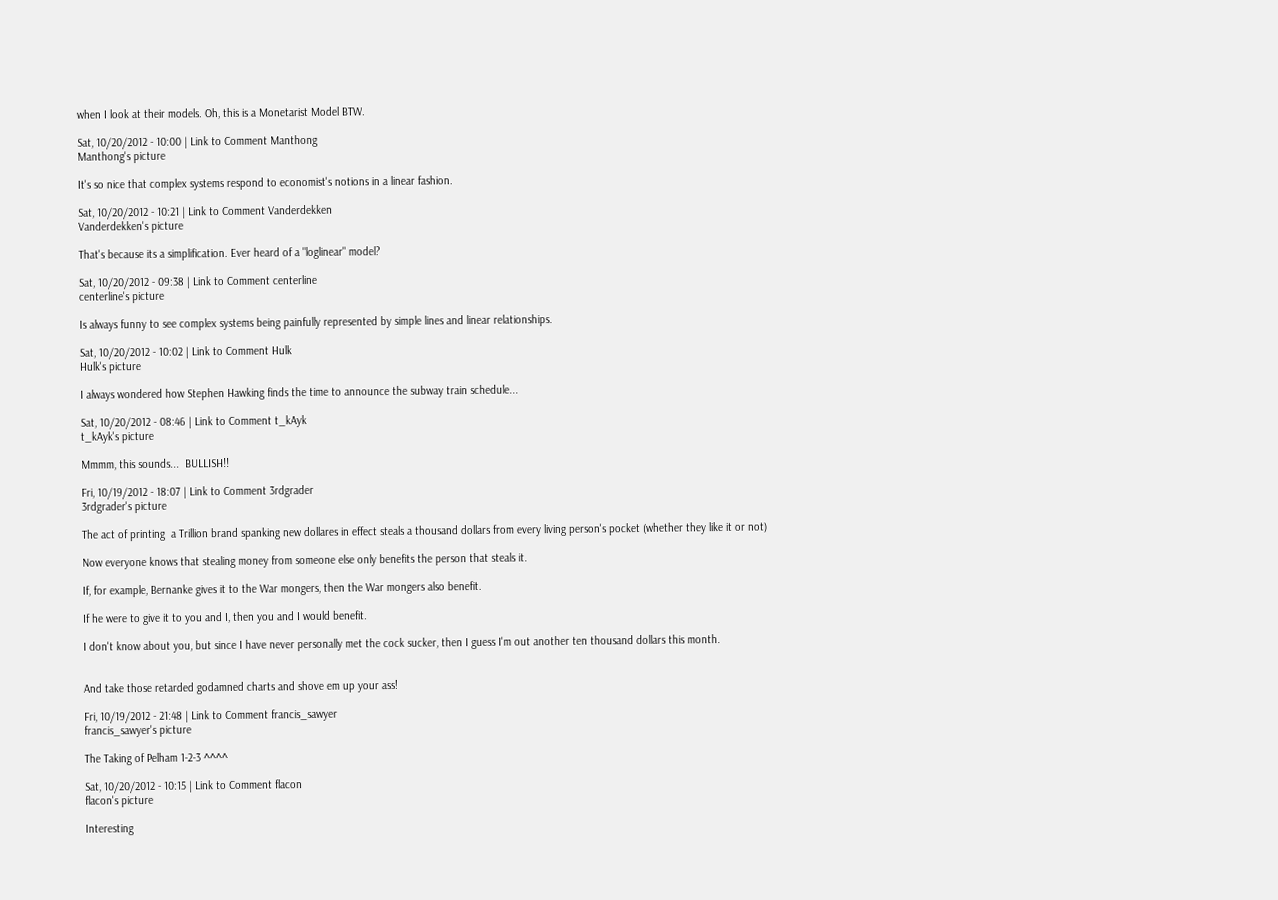when I look at their models. Oh, this is a Monetarist Model BTW.

Sat, 10/20/2012 - 10:00 | Link to Comment Manthong
Manthong's picture

It's so nice that complex systems respond to economist's notions in a linear fashion.

Sat, 10/20/2012 - 10:21 | Link to Comment Vanderdekken
Vanderdekken's picture

That's because its a simplification. Ever heard of a "loglinear" model?

Sat, 10/20/2012 - 09:38 | Link to Comment centerline
centerline's picture

Is always funny to see complex systems being painfully represented by simple lines and linear relationships.

Sat, 10/20/2012 - 10:02 | Link to Comment Hulk
Hulk's picture

I always wondered how Stephen Hawking finds the time to announce the subway train schedule...

Sat, 10/20/2012 - 08:46 | Link to Comment t_kAyk
t_kAyk's picture

Mmmm, this sounds...  BULLISH!!

Fri, 10/19/2012 - 18:07 | Link to Comment 3rdgrader
3rdgrader's picture

The act of printing  a Trillion brand spanking new dollares in effect steals a thousand dollars from every living person's pocket (whether they like it or not)

Now everyone knows that stealing money from someone else only benefits the person that steals it.

If, for example, Bernanke gives it to the War mongers, then the War mongers also benefit.

If he were to give it to you and I, then you and I would benefit.

I don't know about you, but since I have never personally met the cock sucker, then I guess I'm out another ten thousand dollars this month.


And take those retarded godamned charts and shove em up your ass!

Fri, 10/19/2012 - 21:48 | Link to Comment francis_sawyer
francis_sawyer's picture

The Taking of Pelham 1-2-3 ^^^^

Sat, 10/20/2012 - 10:15 | Link to Comment flacon
flacon's picture

Interesting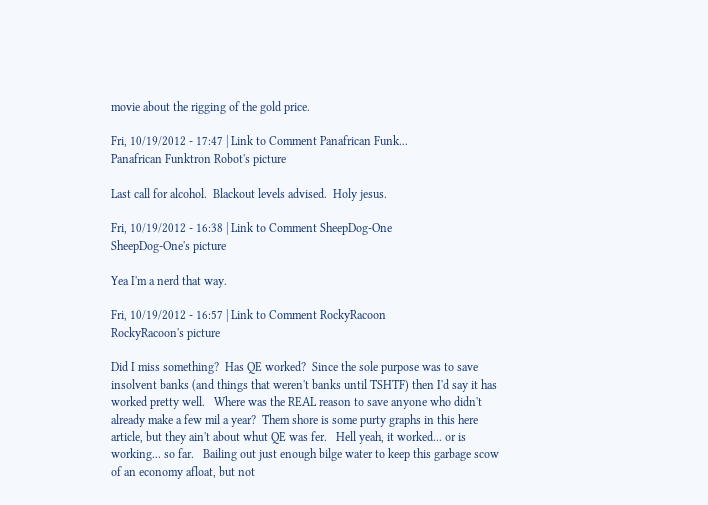movie about the rigging of the gold price.

Fri, 10/19/2012 - 17:47 | Link to Comment Panafrican Funk...
Panafrican Funktron Robot's picture

Last call for alcohol.  Blackout levels advised.  Holy jesus.

Fri, 10/19/2012 - 16:38 | Link to Comment SheepDog-One
SheepDog-One's picture

Yea I'm a nerd that way.

Fri, 10/19/2012 - 16:57 | Link to Comment RockyRacoon
RockyRacoon's picture

Did I miss something?  Has QE worked?  Since the sole purpose was to save insolvent banks (and things that weren't banks until TSHTF) then I'd say it has worked pretty well.   Where was the REAL reason to save anyone who didn't already make a few mil a year?  Them shore is some purty graphs in this here article, but they ain't about whut QE was fer.   Hell yeah, it worked... or is working... so far.   Bailing out just enough bilge water to keep this garbage scow of an economy afloat, but not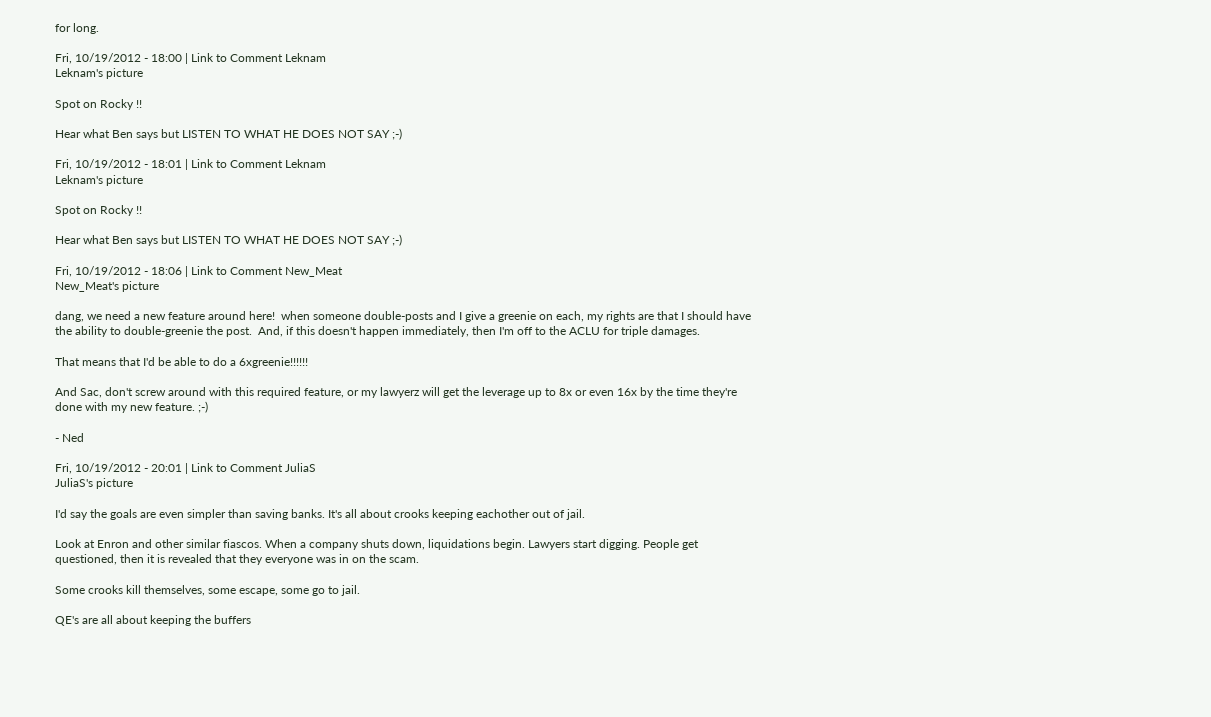for long.

Fri, 10/19/2012 - 18:00 | Link to Comment Leknam
Leknam's picture

Spot on Rocky !!

Hear what Ben says but LISTEN TO WHAT HE DOES NOT SAY ;-)

Fri, 10/19/2012 - 18:01 | Link to Comment Leknam
Leknam's picture

Spot on Rocky !!

Hear what Ben says but LISTEN TO WHAT HE DOES NOT SAY ;-)

Fri, 10/19/2012 - 18:06 | Link to Comment New_Meat
New_Meat's picture

dang, we need a new feature around here!  when someone double-posts and I give a greenie on each, my rights are that I should have the ability to double-greenie the post.  And, if this doesn't happen immediately, then I'm off to the ACLU for triple damages.

That means that I'd be able to do a 6xgreenie!!!!!!

And Sac, don't screw around with this required feature, or my lawyerz will get the leverage up to 8x or even 16x by the time they're done with my new feature. ;-)

- Ned

Fri, 10/19/2012 - 20:01 | Link to Comment JuliaS
JuliaS's picture

I'd say the goals are even simpler than saving banks. It's all about crooks keeping eachother out of jail.

Look at Enron and other similar fiascos. When a company shuts down, liquidations begin. Lawyers start digging. People get questioned, then it is revealed that they everyone was in on the scam.

Some crooks kill themselves, some escape, some go to jail.

QE's are all about keeping the buffers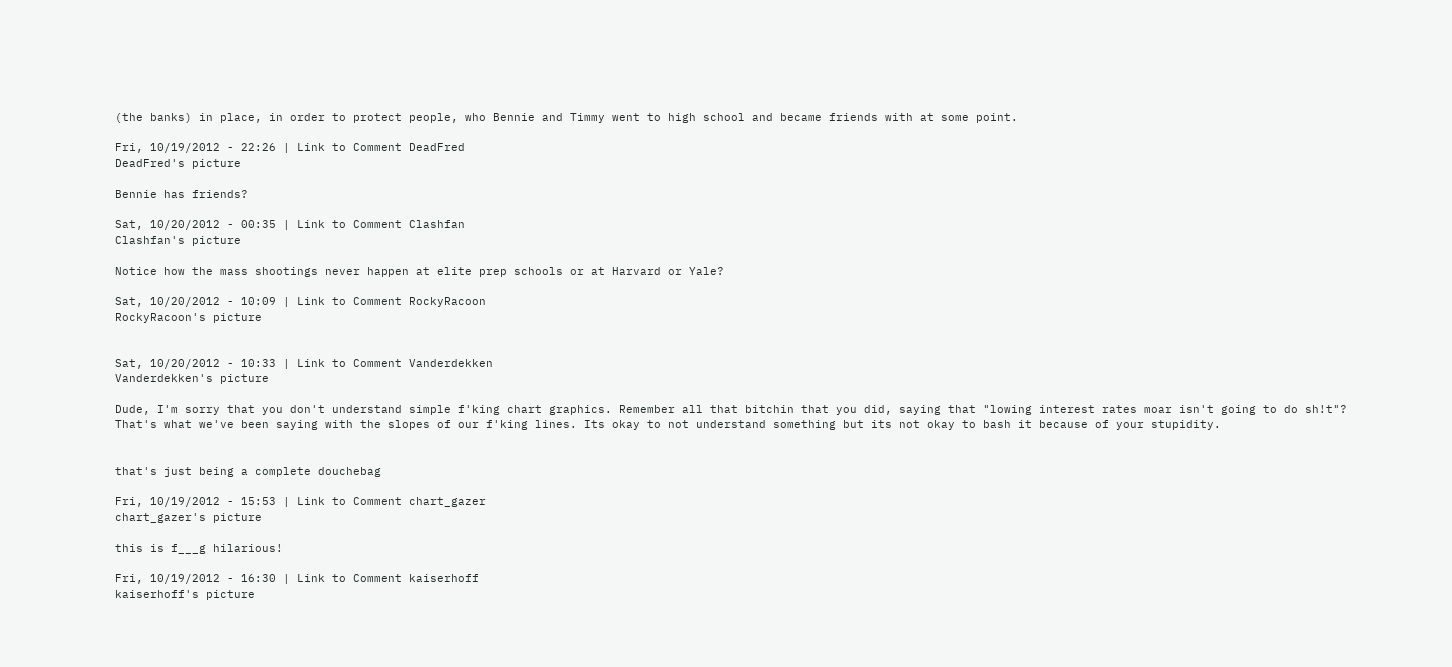(the banks) in place, in order to protect people, who Bennie and Timmy went to high school and became friends with at some point.

Fri, 10/19/2012 - 22:26 | Link to Comment DeadFred
DeadFred's picture

Bennie has friends?

Sat, 10/20/2012 - 00:35 | Link to Comment Clashfan
Clashfan's picture

Notice how the mass shootings never happen at elite prep schools or at Harvard or Yale?

Sat, 10/20/2012 - 10:09 | Link to Comment RockyRacoon
RockyRacoon's picture


Sat, 10/20/2012 - 10:33 | Link to Comment Vanderdekken
Vanderdekken's picture

Dude, I'm sorry that you don't understand simple f'king chart graphics. Remember all that bitchin that you did, saying that "lowing interest rates moar isn't going to do sh!t"? That's what we've been saying with the slopes of our f'king lines. Its okay to not understand something but its not okay to bash it because of your stupidity.


that's just being a complete douchebag

Fri, 10/19/2012 - 15:53 | Link to Comment chart_gazer
chart_gazer's picture

this is f___g hilarious!

Fri, 10/19/2012 - 16:30 | Link to Comment kaiserhoff
kaiserhoff's picture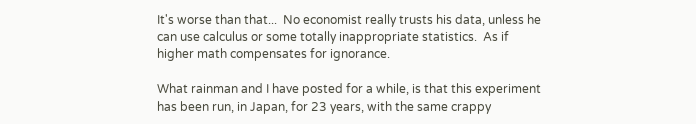It's worse than that...  No economist really trusts his data, unless he can use calculus or some totally inappropriate statistics.  As if higher math compensates for ignorance.

What rainman and I have posted for a while, is that this experiment has been run, in Japan, for 23 years, with the same crappy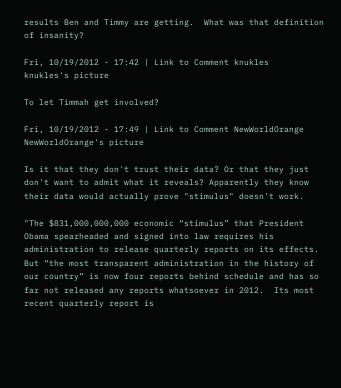results Ben and Timmy are getting.  What was that definition of insanity?

Fri, 10/19/2012 - 17:42 | Link to Comment knukles
knukles's picture

To let Timmah get involved?

Fri, 10/19/2012 - 17:49 | Link to Comment NewWorldOrange
NewWorldOrange's picture

Is it that they don't trust their data? Or that they just don't want to admit what it reveals? Apparently they know their data would actually prove "stimulus" doesn't work.

"The $831,000,000,000 economic “stimulus” that President Obama spearheaded and signed into law requires his administration to release quarterly reports on its effects.  But “the most transparent administration in the history of our country” is now four reports behind schedule and has so far not released any reports whatsoever in 2012.  Its most recent quarterly report is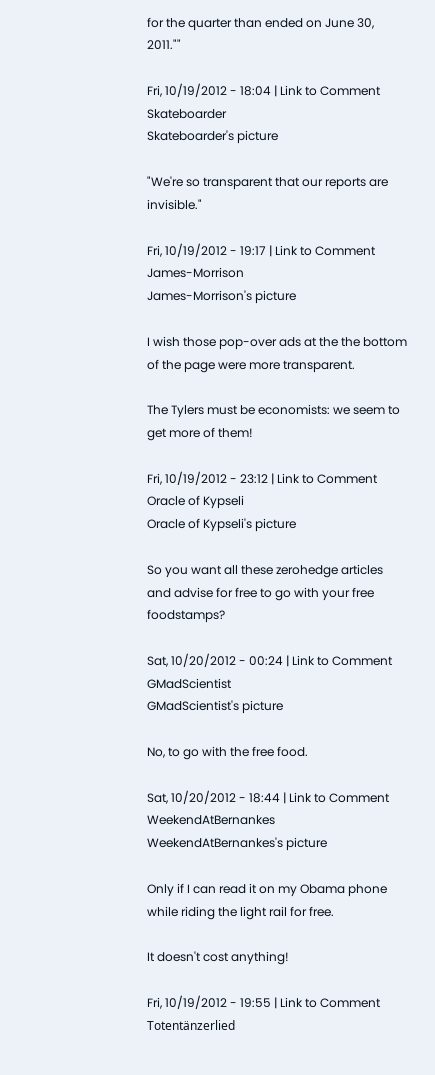for the quarter than ended on June 30, 2011.""

Fri, 10/19/2012 - 18:04 | Link to Comment Skateboarder
Skateboarder's picture

"We're so transparent that our reports are invisible."

Fri, 10/19/2012 - 19:17 | Link to Comment James-Morrison
James-Morrison's picture

I wish those pop-over ads at the the bottom of the page were more transparent.

The Tylers must be economists: we seem to get more of them!

Fri, 10/19/2012 - 23:12 | Link to Comment Oracle of Kypseli
Oracle of Kypseli's picture

So you want all these zerohedge articles and advise for free to go with your free foodstamps?

Sat, 10/20/2012 - 00:24 | Link to Comment GMadScientist
GMadScientist's picture

No, to go with the free food.

Sat, 10/20/2012 - 18:44 | Link to Comment WeekendAtBernankes
WeekendAtBernankes's picture

Only if I can read it on my Obama phone while riding the light rail for free.

It doesn't cost anything!

Fri, 10/19/2012 - 19:55 | Link to Comment Totentänzerlied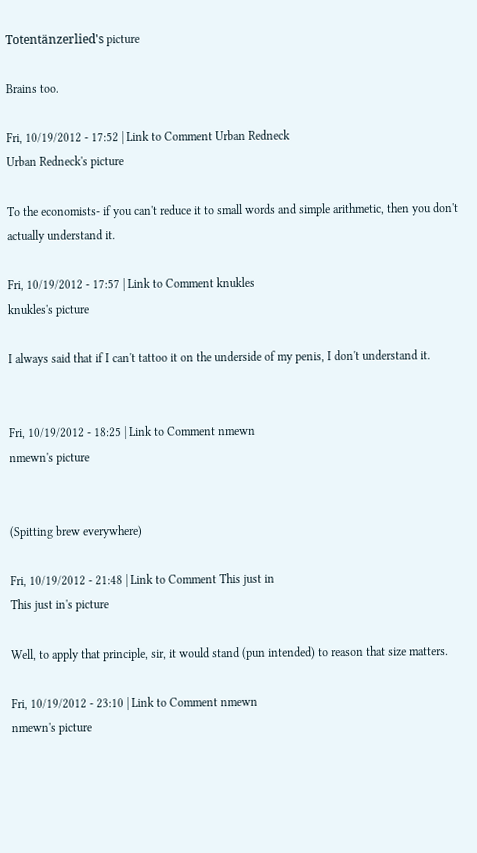Totentänzerlied's picture

Brains too.

Fri, 10/19/2012 - 17:52 | Link to Comment Urban Redneck
Urban Redneck's picture

To the economists- if you can't reduce it to small words and simple arithmetic, then you don't actually understand it.

Fri, 10/19/2012 - 17:57 | Link to Comment knukles
knukles's picture

I always said that if I can't tattoo it on the underside of my penis, I don't understand it.


Fri, 10/19/2012 - 18:25 | Link to Comment nmewn
nmewn's picture


(Spitting brew everywhere)

Fri, 10/19/2012 - 21:48 | Link to Comment This just in
This just in's picture

Well, to apply that principle, sir, it would stand (pun intended) to reason that size matters.

Fri, 10/19/2012 - 23:10 | Link to Comment nmewn
nmewn's picture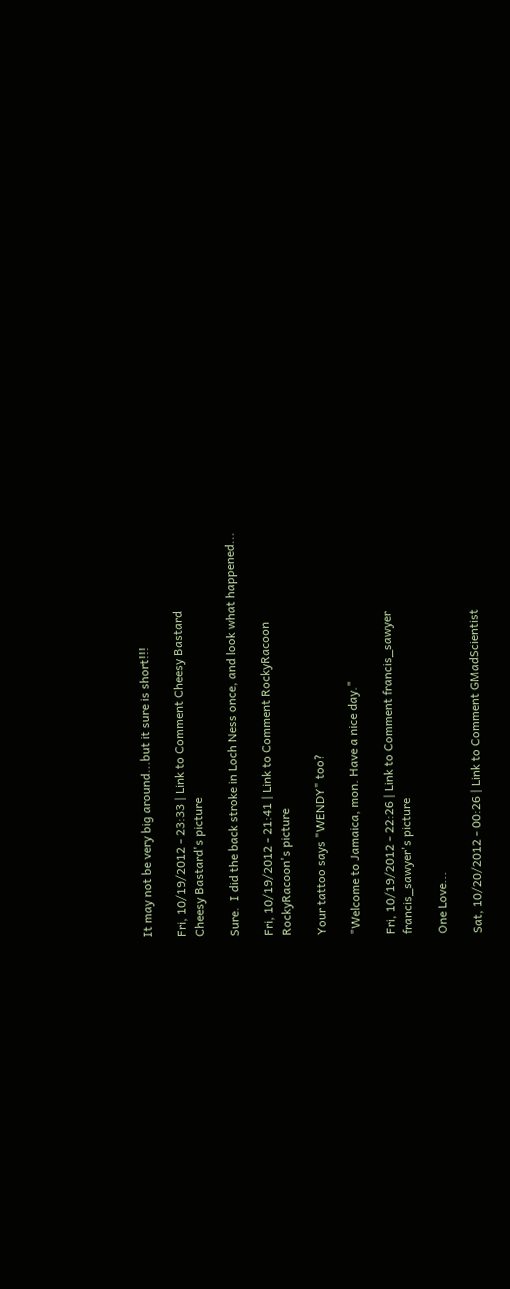It may not be very big around...but it sure is short!!!

Fri, 10/19/2012 - 23:33 | Link to Comment Cheesy Bastard
Cheesy Bastard's picture

Sure.  I did the back stroke in Loch Ness once, and look what happened...

Fri, 10/19/2012 - 21:41 | Link to Comment RockyRacoon
RockyRacoon's picture

Your tattoo says "WENDY" too?

"Welcome to Jamaica, mon. Have a nice day."

Fri, 10/19/2012 - 22:26 | Link to Comment francis_sawyer
francis_sawyer's picture

One Love...

Sat, 10/20/2012 - 00:26 | Link to Comment GMadScientist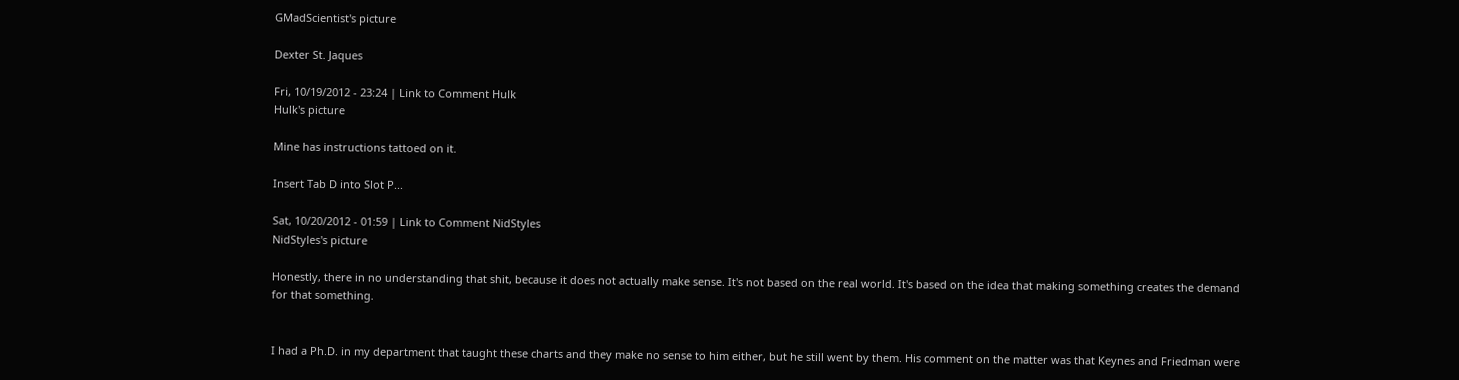GMadScientist's picture

Dexter St. Jaques

Fri, 10/19/2012 - 23:24 | Link to Comment Hulk
Hulk's picture

Mine has instructions tattoed on it.

Insert Tab D into Slot P...

Sat, 10/20/2012 - 01:59 | Link to Comment NidStyles
NidStyles's picture

Honestly, there in no understanding that shit, because it does not actually make sense. It's not based on the real world. It's based on the idea that making something creates the demand for that something.


I had a Ph.D. in my department that taught these charts and they make no sense to him either, but he still went by them. His comment on the matter was that Keynes and Friedman were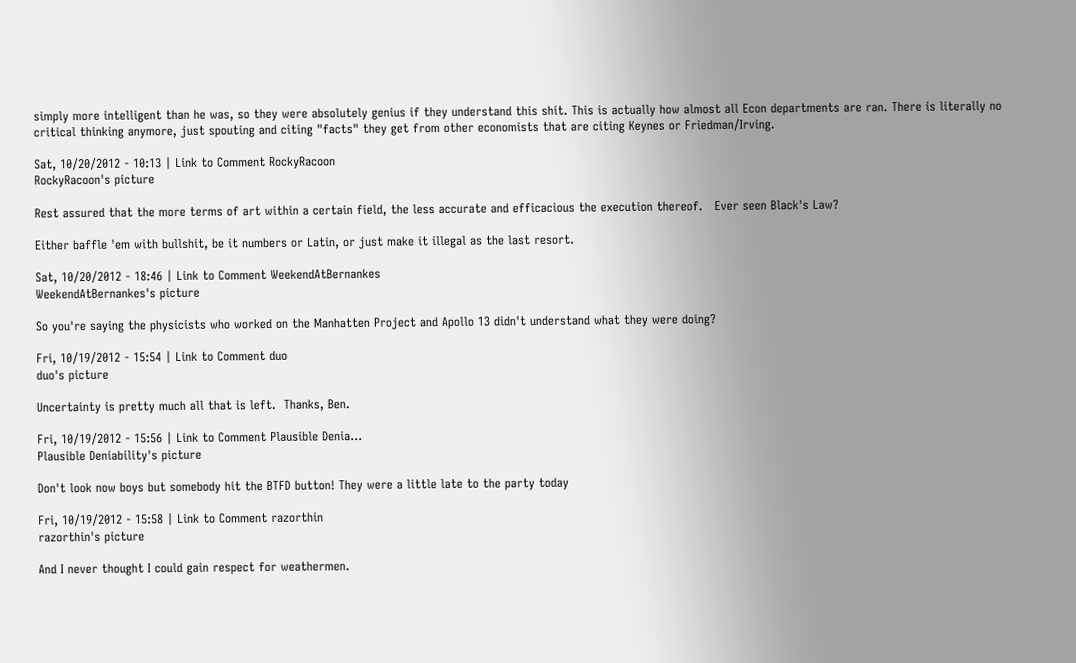simply more intelligent than he was, so they were absolutely genius if they understand this shit. This is actually how almost all Econ departments are ran. There is literally no critical thinking anymore, just spouting and citing "facts" they get from other economists that are citing Keynes or Friedman/Irving.

Sat, 10/20/2012 - 10:13 | Link to Comment RockyRacoon
RockyRacoon's picture

Rest assured that the more terms of art within a certain field, the less accurate and efficacious the execution thereof.   Ever seen Black's Law?

Either baffle 'em with bullshit, be it numbers or Latin, or just make it illegal as the last resort.

Sat, 10/20/2012 - 18:46 | Link to Comment WeekendAtBernankes
WeekendAtBernankes's picture

So you're saying the physicists who worked on the Manhatten Project and Apollo 13 didn't understand what they were doing?

Fri, 10/19/2012 - 15:54 | Link to Comment duo
duo's picture

Uncertainty is pretty much all that is left.  Thanks, Ben.

Fri, 10/19/2012 - 15:56 | Link to Comment Plausible Denia...
Plausible Deniability's picture

Don't look now boys but somebody hit the BTFD button! They were a little late to the party today

Fri, 10/19/2012 - 15:58 | Link to Comment razorthin
razorthin's picture

And I never thought I could gain respect for weathermen.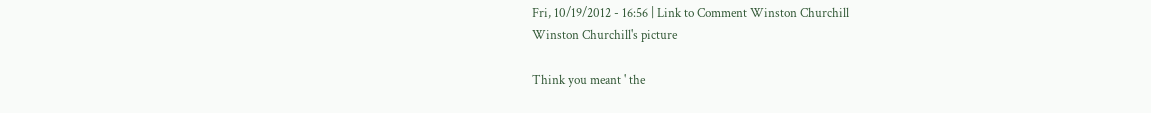Fri, 10/19/2012 - 16:56 | Link to Comment Winston Churchill
Winston Churchill's picture

Think you meant ' the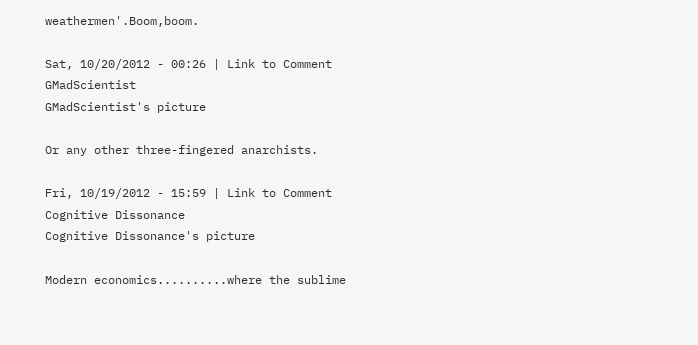weathermen'.Boom,boom.

Sat, 10/20/2012 - 00:26 | Link to Comment GMadScientist
GMadScientist's picture

Or any other three-fingered anarchists.

Fri, 10/19/2012 - 15:59 | Link to Comment Cognitive Dissonance
Cognitive Dissonance's picture

Modern economics..........where the sublime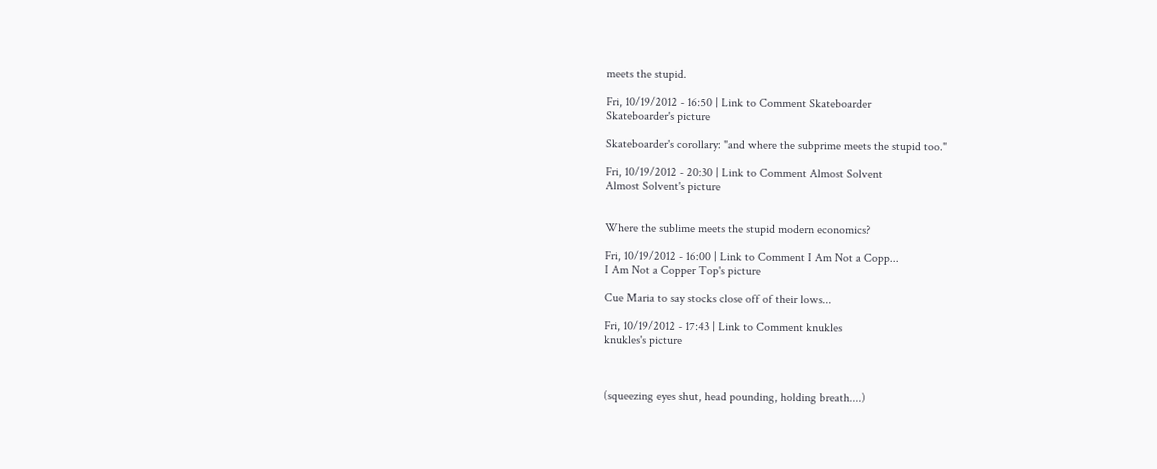meets the stupid.

Fri, 10/19/2012 - 16:50 | Link to Comment Skateboarder
Skateboarder's picture

Skateboarder's corollary: "and where the subprime meets the stupid too."

Fri, 10/19/2012 - 20:30 | Link to Comment Almost Solvent
Almost Solvent's picture


Where the sublime meets the stupid modern economics?

Fri, 10/19/2012 - 16:00 | Link to Comment I Am Not a Copp...
I Am Not a Copper Top's picture

Cue Maria to say stocks close off of their lows...

Fri, 10/19/2012 - 17:43 | Link to Comment knukles
knukles's picture



(squeezing eyes shut, head pounding, holding breath....)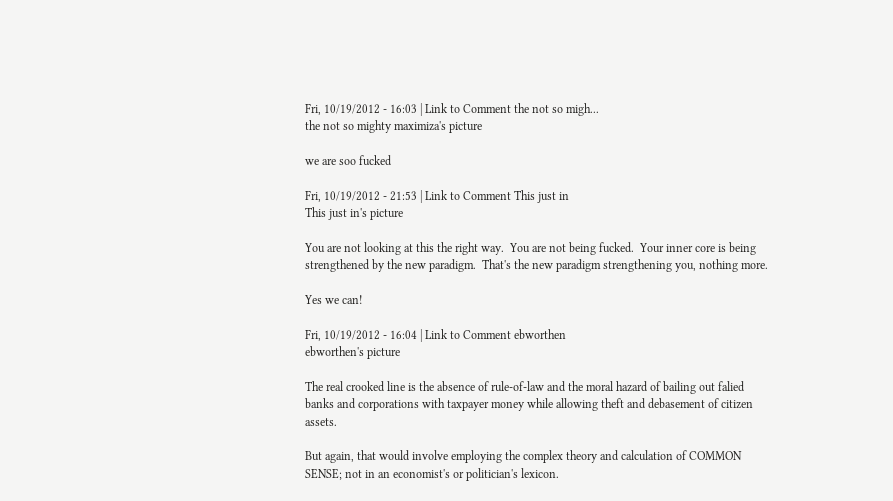Fri, 10/19/2012 - 16:03 | Link to Comment the not so migh...
the not so mighty maximiza's picture

we are soo fucked

Fri, 10/19/2012 - 21:53 | Link to Comment This just in
This just in's picture

You are not looking at this the right way.  You are not being fucked.  Your inner core is being strengthened by the new paradigm.  That's the new paradigm strengthening you, nothing more.

Yes we can!

Fri, 10/19/2012 - 16:04 | Link to Comment ebworthen
ebworthen's picture

The real crooked line is the absence of rule-of-law and the moral hazard of bailing out falied banks and corporations with taxpayer money while allowing theft and debasement of citizen assets.

But again, that would involve employing the complex theory and calculation of COMMON SENSE; not in an economist's or politician's lexicon.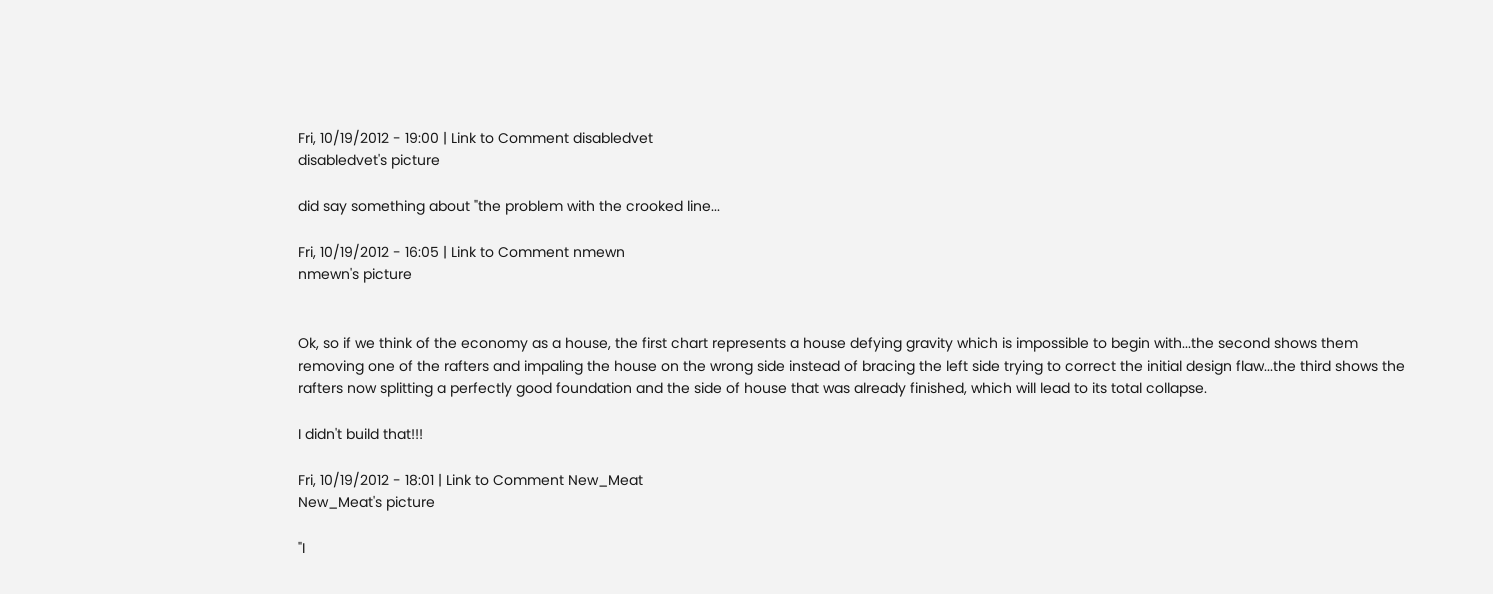Fri, 10/19/2012 - 19:00 | Link to Comment disabledvet
disabledvet's picture

did say something about "the problem with the crooked line...

Fri, 10/19/2012 - 16:05 | Link to Comment nmewn
nmewn's picture


Ok, so if we think of the economy as a house, the first chart represents a house defying gravity which is impossible to begin with...the second shows them removing one of the rafters and impaling the house on the wrong side instead of bracing the left side trying to correct the initial design flaw...the third shows the rafters now splitting a perfectly good foundation and the side of house that was already finished, which will lead to its total collapse.

I didn't build that!!!

Fri, 10/19/2012 - 18:01 | Link to Comment New_Meat
New_Meat's picture

"I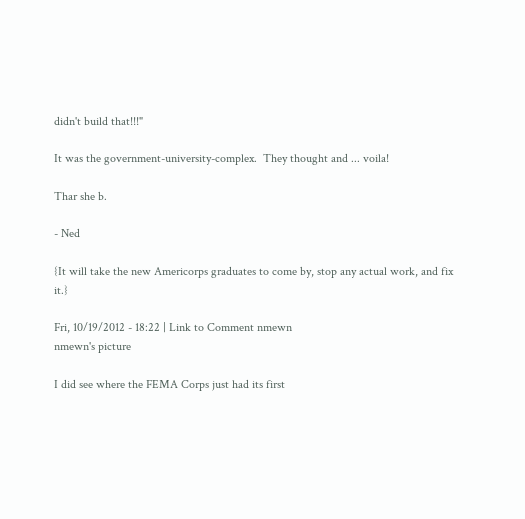didn't build that!!!"

It was the government-university-complex.  They thought and ... voila!

Thar she b.

- Ned

{It will take the new Americorps graduates to come by, stop any actual work, and fix it.}

Fri, 10/19/2012 - 18:22 | Link to Comment nmewn
nmewn's picture

I did see where the FEMA Corps just had its first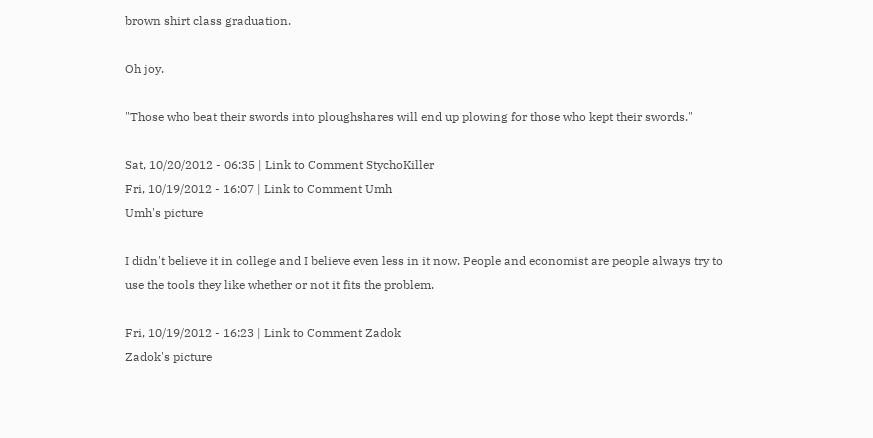brown shirt class graduation.

Oh joy.

"Those who beat their swords into ploughshares will end up plowing for those who kept their swords."

Sat, 10/20/2012 - 06:35 | Link to Comment StychoKiller
Fri, 10/19/2012 - 16:07 | Link to Comment Umh
Umh's picture

I didn't believe it in college and I believe even less in it now. People and economist are people always try to use the tools they like whether or not it fits the problem.

Fri, 10/19/2012 - 16:23 | Link to Comment Zadok
Zadok's picture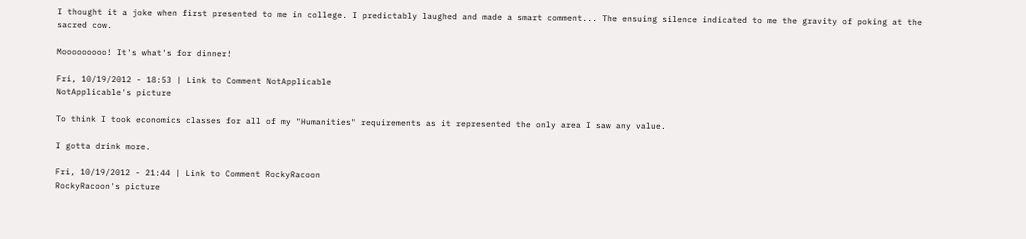I thought it a joke when first presented to me in college. I predictably laughed and made a smart comment... The ensuing silence indicated to me the gravity of poking at the sacred cow.

Mooooooooo! It's what's for dinner!

Fri, 10/19/2012 - 18:53 | Link to Comment NotApplicable
NotApplicable's picture

To think I took economics classes for all of my "Humanities" requirements as it represented the only area I saw any value.

I gotta drink more.

Fri, 10/19/2012 - 21:44 | Link to Comment RockyRacoon
RockyRacoon's picture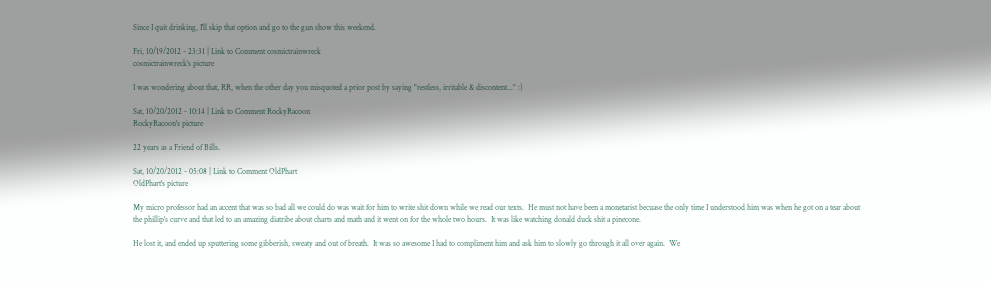Since I quit drinking, I'll skip that option and go to the gun show this weekend.

Fri, 10/19/2012 - 23:31 | Link to Comment cosmictrainwreck
cosmictrainwreck's picture

I was wondering about that, RR, when the other day you misquoted a prior post by saying "restless, irritable & discontent..." :)

Sat, 10/20/2012 - 10:14 | Link to Comment RockyRacoon
RockyRacoon's picture

22 years as a Friend of Bills.

Sat, 10/20/2012 - 05:08 | Link to Comment OldPhart
OldPhart's picture

My micro professor had an accent that was so bad all we could do was wait for him to write shit down while we read our texts.  He must not have been a monetarist becuase the only time I understood him was when he got on a tear about the phillip's curve and that led to an amazing diatribe about charts and math and it went on for the whole two hours.  It was like watching donald duck shit a pinecone.

He lost it, and ended up sputtering some gibberish, sweaty and out of breath.  It was so awesome I had to compliment him and ask him to slowly go through it all over again.  We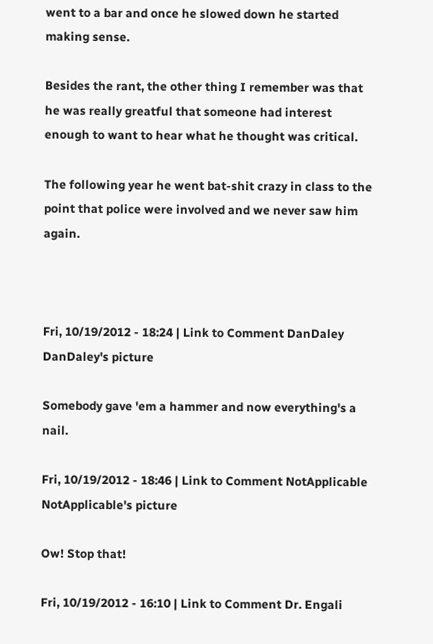went to a bar and once he slowed down he started making sense.

Besides the rant, the other thing I remember was that he was really greatful that someone had interest enough to want to hear what he thought was critical.

The following year he went bat-shit crazy in class to the point that police were involved and we never saw him again.



Fri, 10/19/2012 - 18:24 | Link to Comment DanDaley
DanDaley's picture

Somebody gave 'em a hammer and now everything's a nail.

Fri, 10/19/2012 - 18:46 | Link to Comment NotApplicable
NotApplicable's picture

Ow! Stop that!

Fri, 10/19/2012 - 16:10 | Link to Comment Dr. Engali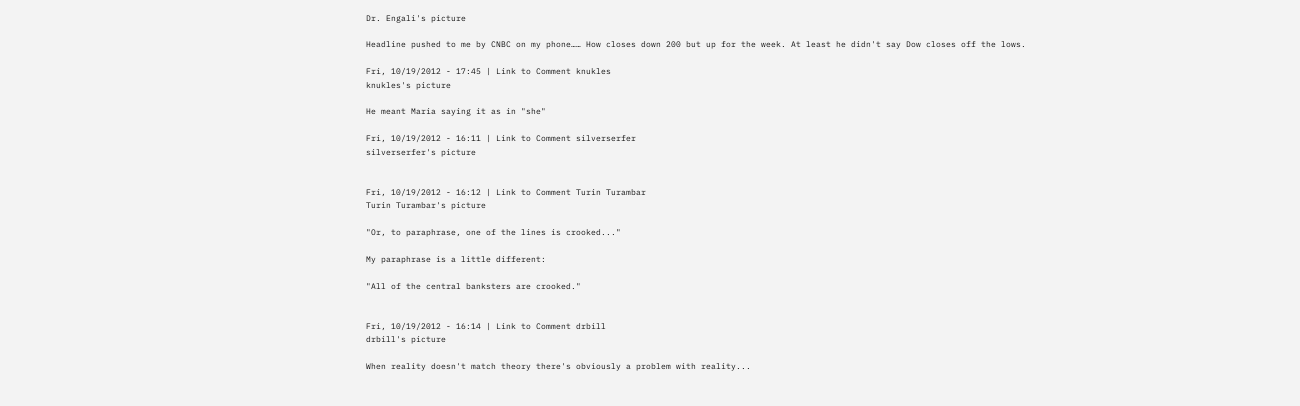Dr. Engali's picture

Headline pushed to me by CNBC on my phone…… How closes down 200 but up for the week. At least he didn't say Dow closes off the lows.

Fri, 10/19/2012 - 17:45 | Link to Comment knukles
knukles's picture

He meant Maria saying it as in "she"

Fri, 10/19/2012 - 16:11 | Link to Comment silverserfer
silverserfer's picture


Fri, 10/19/2012 - 16:12 | Link to Comment Turin Turambar
Turin Turambar's picture

"Or, to paraphrase, one of the lines is crooked..."

My paraphrase is a little different:

"All of the central banksters are crooked."


Fri, 10/19/2012 - 16:14 | Link to Comment drbill
drbill's picture

When reality doesn't match theory there's obviously a problem with reality...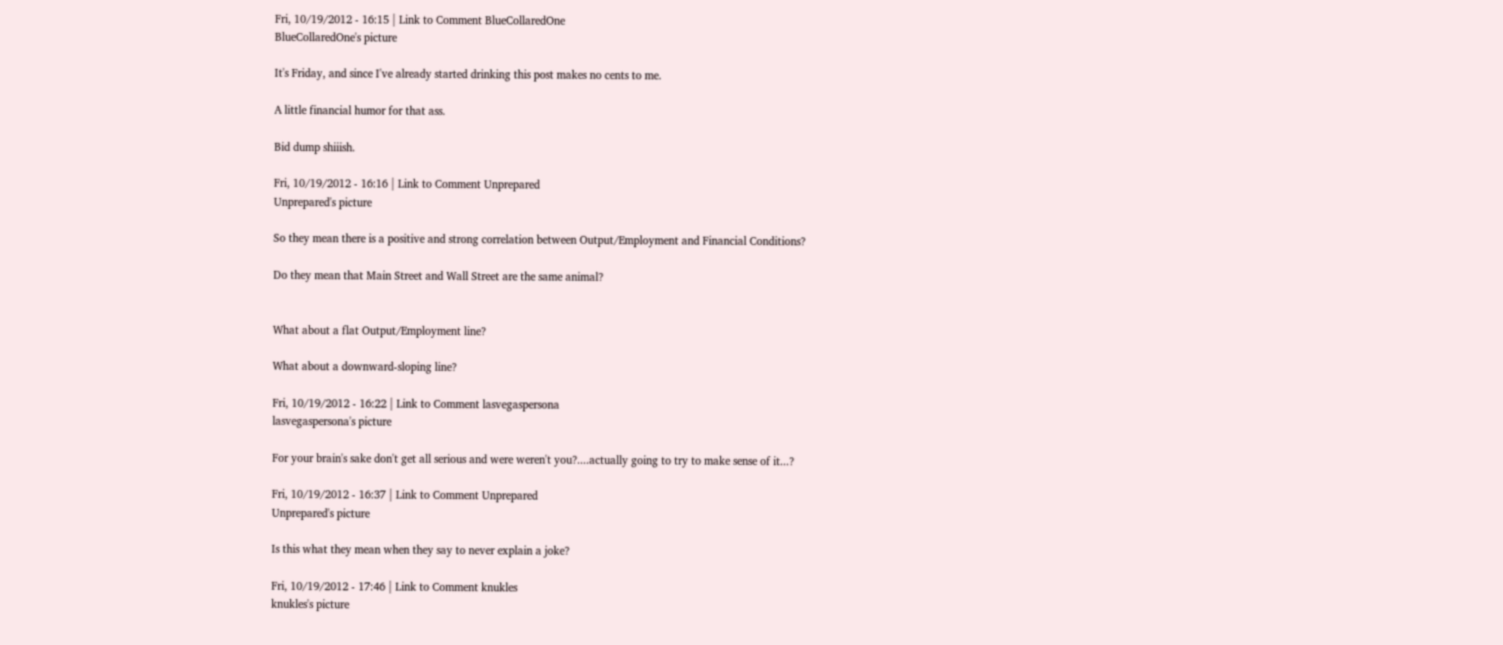Fri, 10/19/2012 - 16:15 | Link to Comment BlueCollaredOne
BlueCollaredOne's picture

It's Friday, and since I've already started drinking this post makes no cents to me.

A little financial humor for that ass.

Bid dump shiiish.

Fri, 10/19/2012 - 16:16 | Link to Comment Unprepared
Unprepared's picture

So they mean there is a positive and strong correlation between Output/Employment and Financial Conditions?

Do they mean that Main Street and Wall Street are the same animal?


What about a flat Output/Employment line?

What about a downward-sloping line?

Fri, 10/19/2012 - 16:22 | Link to Comment lasvegaspersona
lasvegaspersona's picture

For your brain's sake don't get all serious and were weren't you?....actually going to try to make sense of it...?

Fri, 10/19/2012 - 16:37 | Link to Comment Unprepared
Unprepared's picture

Is this what they mean when they say to never explain a joke?

Fri, 10/19/2012 - 17:46 | Link to Comment knukles
knukles's picture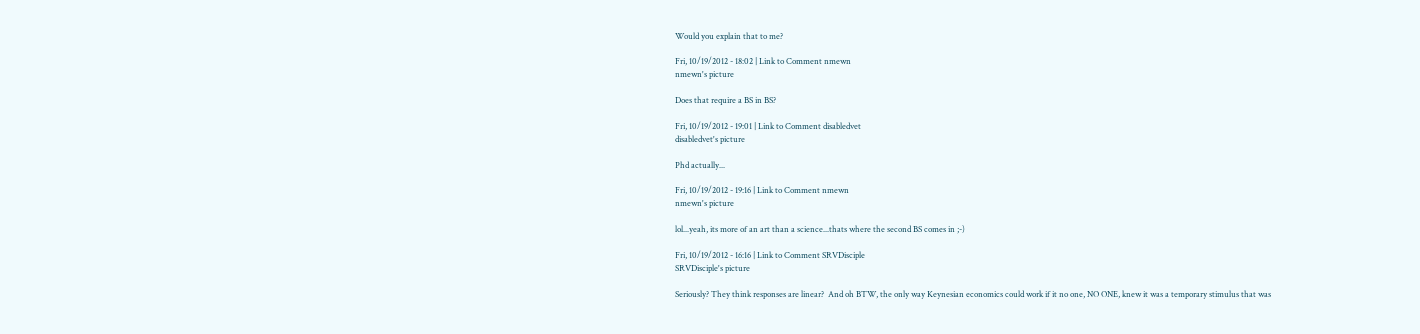Would you explain that to me?

Fri, 10/19/2012 - 18:02 | Link to Comment nmewn
nmewn's picture

Does that require a BS in BS?

Fri, 10/19/2012 - 19:01 | Link to Comment disabledvet
disabledvet's picture

Phd actually...

Fri, 10/19/2012 - 19:16 | Link to Comment nmewn
nmewn's picture

lol...yeah, its more of an art than a science...thats where the second BS comes in ;-)

Fri, 10/19/2012 - 16:16 | Link to Comment SRVDisciple
SRVDisciple's picture

Seriously? They think responses are linear?  And oh BTW, the only way Keynesian economics could work if it no one, NO ONE, knew it was a temporary stimulus that was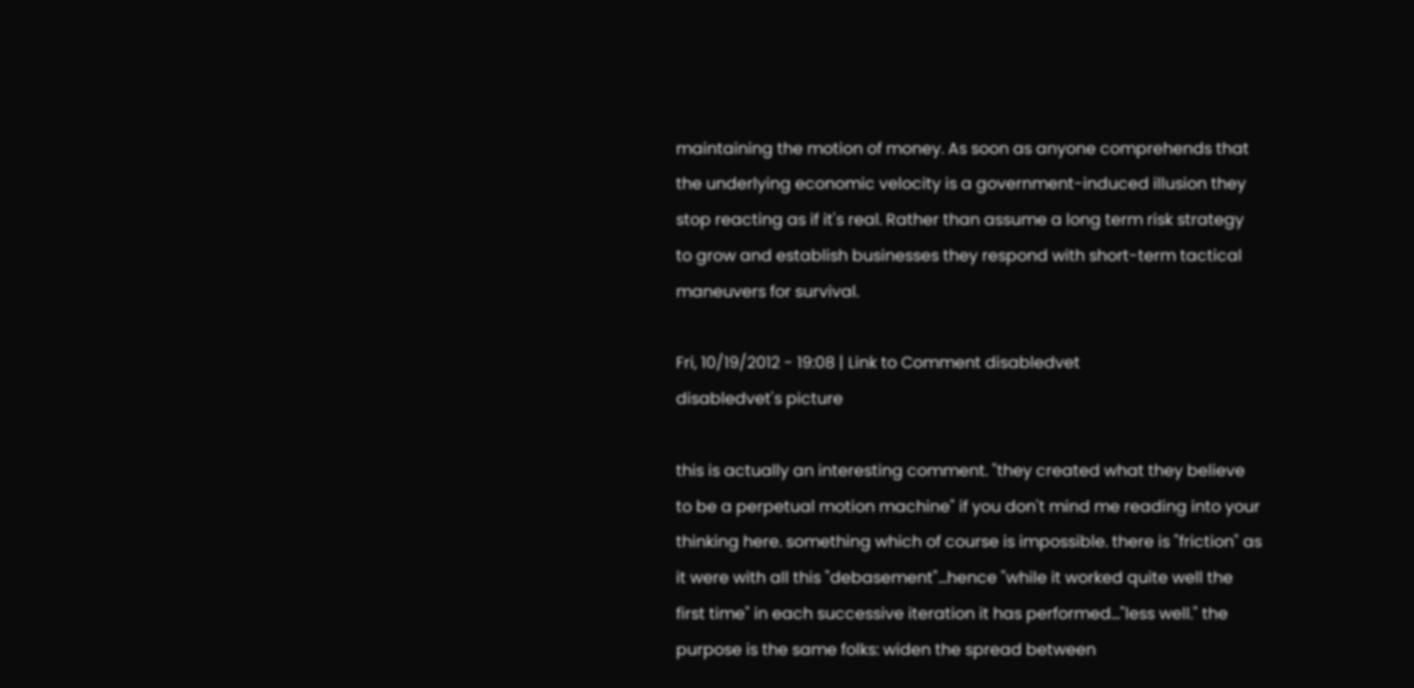maintaining the motion of money. As soon as anyone comprehends that the underlying economic velocity is a government-induced illusion they stop reacting as if it's real. Rather than assume a long term risk strategy to grow and establish businesses they respond with short-term tactical maneuvers for survival.

Fri, 10/19/2012 - 19:08 | Link to Comment disabledvet
disabledvet's picture

this is actually an interesting comment. "they created what they believe to be a perpetual motion machine" if you don't mind me reading into your thinking here. something which of course is impossible. there is "friction" as it were with all this "debasement"...hence "while it worked quite well the first time" in each successive iteration it has performed..."less well." the purpose is the same folks: widen the spread between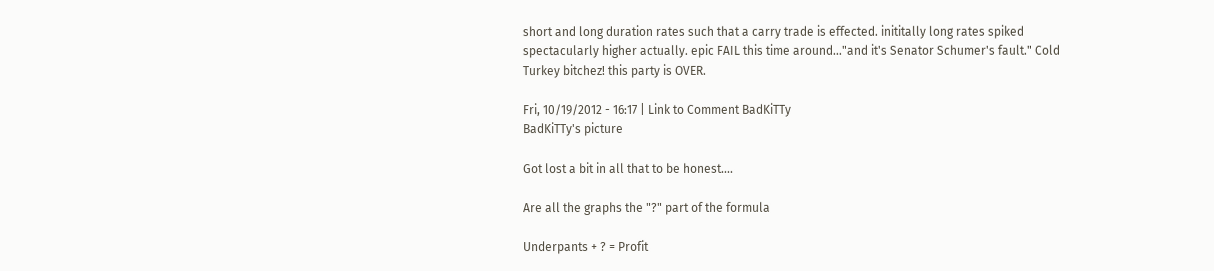short and long duration rates such that a carry trade is effected. inititally long rates spiked spectacularly higher actually. epic FAIL this time around..."and it's Senator Schumer's fault." Cold Turkey bitchez! this party is OVER.

Fri, 10/19/2012 - 16:17 | Link to Comment BadKiTTy
BadKiTTy's picture

Got lost a bit in all that to be honest....

Are all the graphs the "?" part of the formula

Underpants + ? = Profit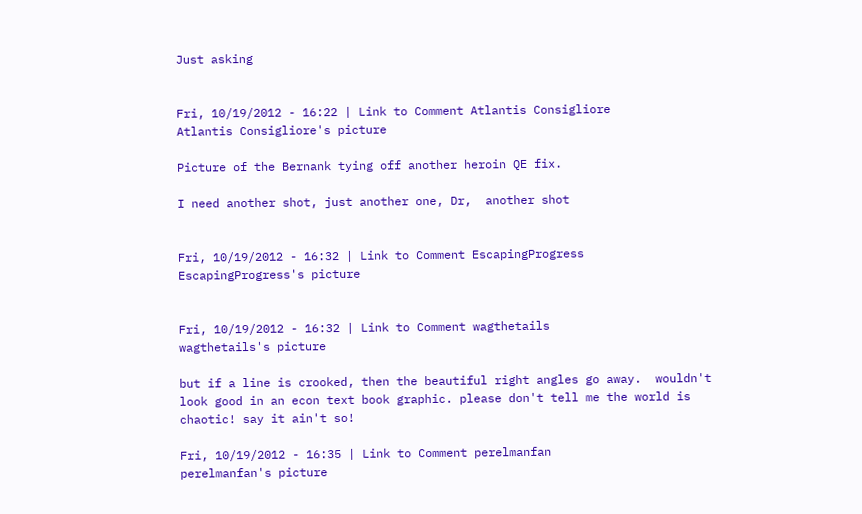Just asking


Fri, 10/19/2012 - 16:22 | Link to Comment Atlantis Consigliore
Atlantis Consigliore's picture

Picture of the Bernank tying off another heroin QE fix.

I need another shot, just another one, Dr,  another shot


Fri, 10/19/2012 - 16:32 | Link to Comment EscapingProgress
EscapingProgress's picture


Fri, 10/19/2012 - 16:32 | Link to Comment wagthetails
wagthetails's picture

but if a line is crooked, then the beautiful right angles go away.  wouldn't look good in an econ text book graphic. please don't tell me the world is chaotic! say it ain't so!

Fri, 10/19/2012 - 16:35 | Link to Comment perelmanfan
perelmanfan's picture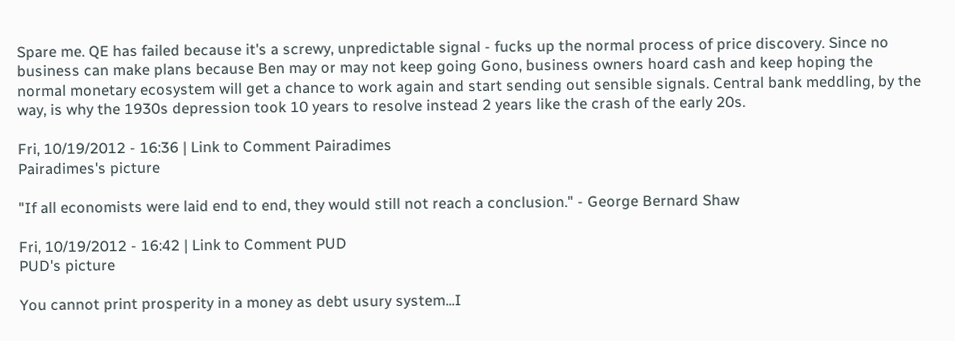Spare me. QE has failed because it's a screwy, unpredictable signal - fucks up the normal process of price discovery. Since no business can make plans because Ben may or may not keep going Gono, business owners hoard cash and keep hoping the normal monetary ecosystem will get a chance to work again and start sending out sensible signals. Central bank meddling, by the way, is why the 1930s depression took 10 years to resolve instead 2 years like the crash of the early 20s.

Fri, 10/19/2012 - 16:36 | Link to Comment Pairadimes
Pairadimes's picture

"If all economists were laid end to end, they would still not reach a conclusion." - George Bernard Shaw

Fri, 10/19/2012 - 16:42 | Link to Comment PUD
PUD's picture

You cannot print prosperity in a money as debt usury system...I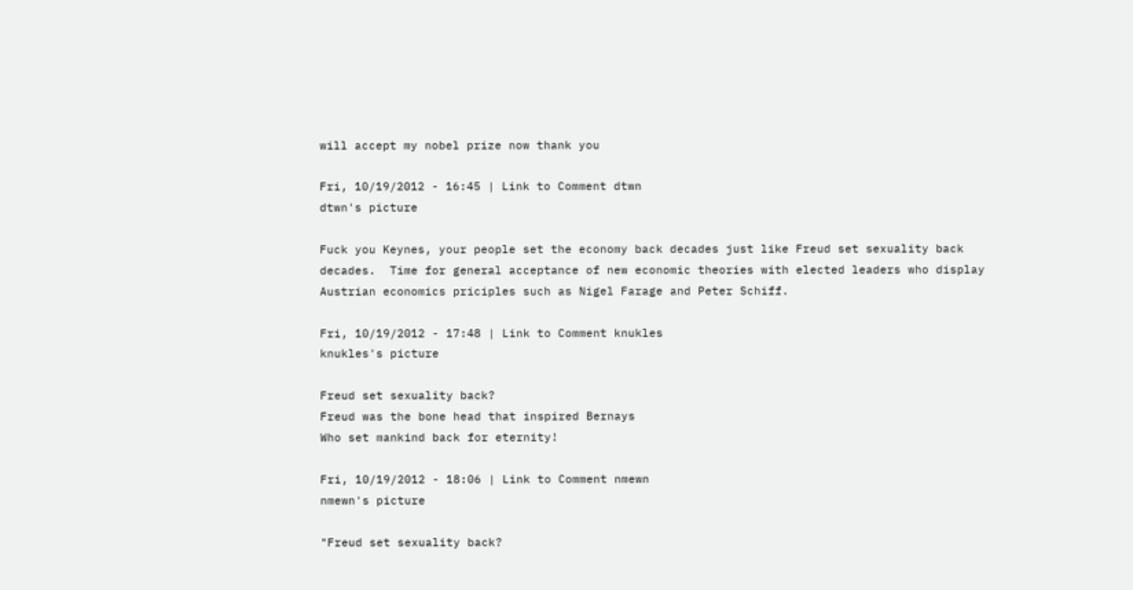will accept my nobel prize now thank you

Fri, 10/19/2012 - 16:45 | Link to Comment dtwn
dtwn's picture

Fuck you Keynes, your people set the economy back decades just like Freud set sexuality back decades.  Time for general acceptance of new economic theories with elected leaders who display Austrian economics priciples such as Nigel Farage and Peter Schiff.

Fri, 10/19/2012 - 17:48 | Link to Comment knukles
knukles's picture

Freud set sexuality back?
Freud was the bone head that inspired Bernays
Who set mankind back for eternity!

Fri, 10/19/2012 - 18:06 | Link to Comment nmewn
nmewn's picture

"Freud set sexuality back?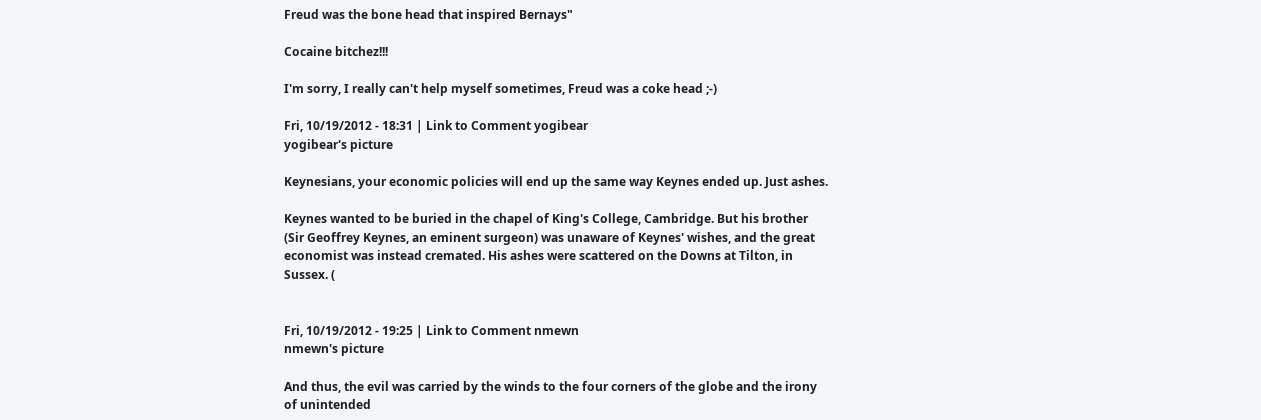Freud was the bone head that inspired Bernays"

Cocaine bitchez!!!

I'm sorry, I really can't help myself sometimes, Freud was a coke head ;-)

Fri, 10/19/2012 - 18:31 | Link to Comment yogibear
yogibear's picture

Keynesians, your economic policies will end up the same way Keynes ended up. Just ashes.

Keynes wanted to be buried in the chapel of King's College, Cambridge. But his brother (Sir Geoffrey Keynes, an eminent surgeon) was unaware of Keynes' wishes, and the great economist was instead cremated. His ashes were scattered on the Downs at Tilton, in Sussex. (


Fri, 10/19/2012 - 19:25 | Link to Comment nmewn
nmewn's picture

And thus, the evil was carried by the winds to the four corners of the globe and the irony of unintended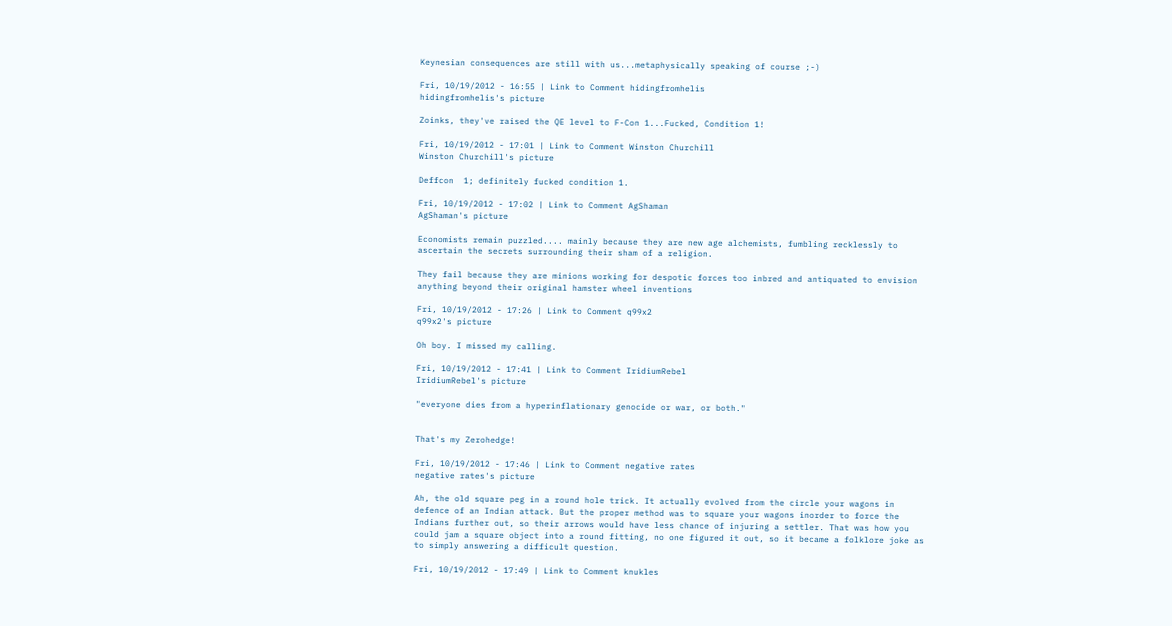Keynesian consequences are still with us...metaphysically speaking of course ;-)

Fri, 10/19/2012 - 16:55 | Link to Comment hidingfromhelis
hidingfromhelis's picture

Zoinks, they've raised the QE level to F-Con 1...Fucked, Condition 1!

Fri, 10/19/2012 - 17:01 | Link to Comment Winston Churchill
Winston Churchill's picture

Deffcon  1; definitely fucked condition 1.

Fri, 10/19/2012 - 17:02 | Link to Comment AgShaman
AgShaman's picture

Economists remain puzzled.... mainly because they are new age alchemists, fumbling recklessly to ascertain the secrets surrounding their sham of a religion.

They fail because they are minions working for despotic forces too inbred and antiquated to envision anything beyond their original hamster wheel inventions

Fri, 10/19/2012 - 17:26 | Link to Comment q99x2
q99x2's picture

Oh boy. I missed my calling.

Fri, 10/19/2012 - 17:41 | Link to Comment IridiumRebel
IridiumRebel's picture

"everyone dies from a hyperinflationary genocide or war, or both."


That's my Zerohedge!

Fri, 10/19/2012 - 17:46 | Link to Comment negative rates
negative rates's picture

Ah, the old square peg in a round hole trick. It actually evolved from the circle your wagons in defence of an Indian attack. But the proper method was to square your wagons inorder to force the Indians further out, so their arrows would have less chance of injuring a settler. That was how you could jam a square object into a round fitting, no one figured it out, so it became a folklore joke as to simply answering a difficult question.

Fri, 10/19/2012 - 17:49 | Link to Comment knukles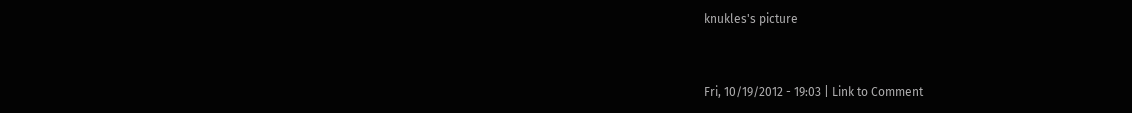knukles's picture


Fri, 10/19/2012 - 19:03 | Link to Comment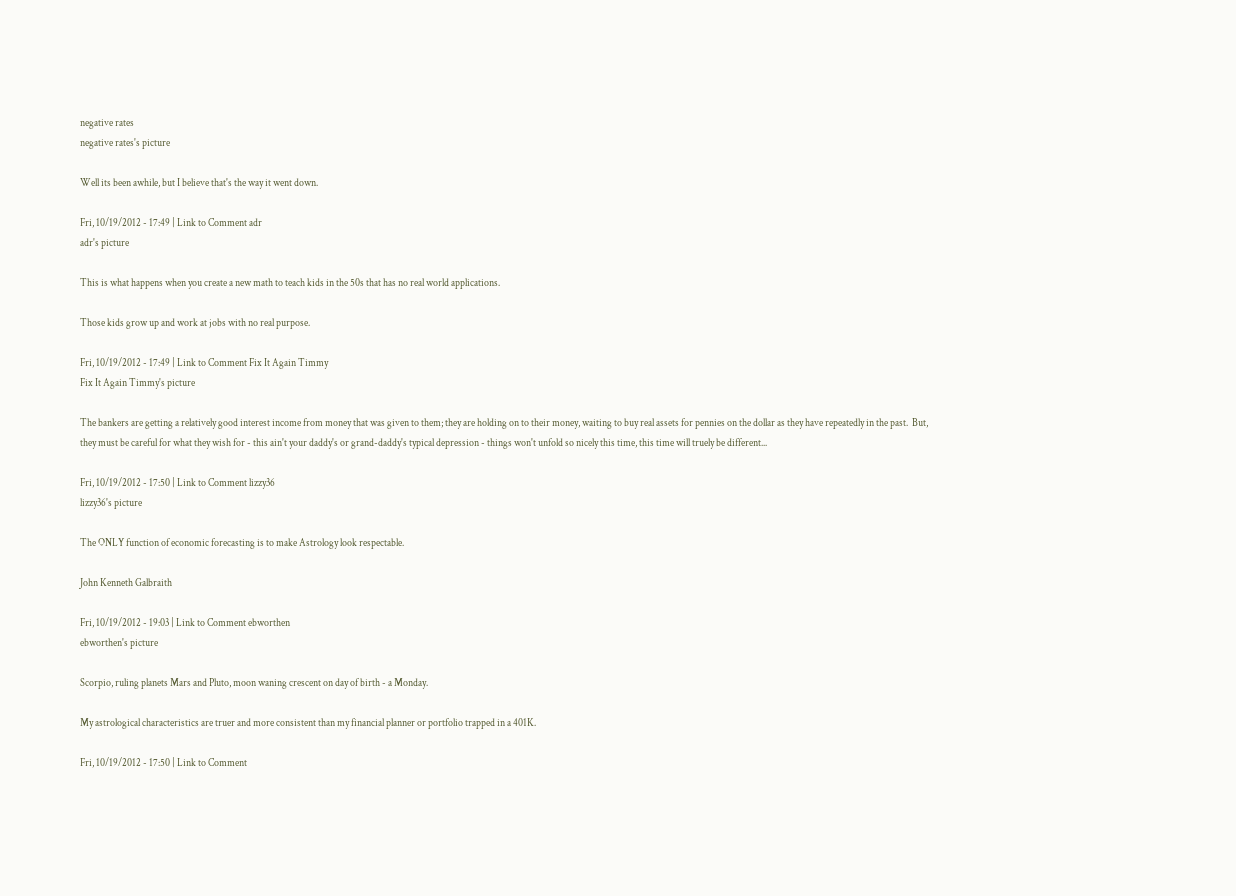negative rates
negative rates's picture

Well its been awhile, but I believe that's the way it went down.

Fri, 10/19/2012 - 17:49 | Link to Comment adr
adr's picture

This is what happens when you create a new math to teach kids in the 50s that has no real world applications.

Those kids grow up and work at jobs with no real purpose.

Fri, 10/19/2012 - 17:49 | Link to Comment Fix It Again Timmy
Fix It Again Timmy's picture

The bankers are getting a relatively good interest income from money that was given to them; they are holding on to their money, waiting to buy real assets for pennies on the dollar as they have repeatedly in the past.  But, they must be careful for what they wish for - this ain't your daddy's or grand-daddy's typical depression - things won't unfold so nicely this time, this time will truely be different...

Fri, 10/19/2012 - 17:50 | Link to Comment lizzy36
lizzy36's picture

The ONLY function of economic forecasting is to make Astrology look respectable.

John Kenneth Galbraith

Fri, 10/19/2012 - 19:03 | Link to Comment ebworthen
ebworthen's picture

Scorpio, ruling planets Mars and Pluto, moon waning crescent on day of birth - a Monday.

My astrological characteristics are truer and more consistent than my financial planner or portfolio trapped in a 401K.

Fri, 10/19/2012 - 17:50 | Link to Comment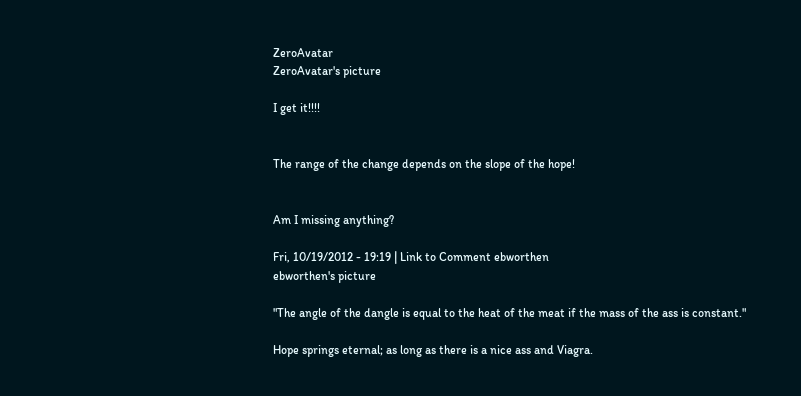ZeroAvatar
ZeroAvatar's picture

I get it!!!!


The range of the change depends on the slope of the hope!


Am I missing anything?

Fri, 10/19/2012 - 19:19 | Link to Comment ebworthen
ebworthen's picture

"The angle of the dangle is equal to the heat of the meat if the mass of the ass is constant."

Hope springs eternal; as long as there is a nice ass and Viagra.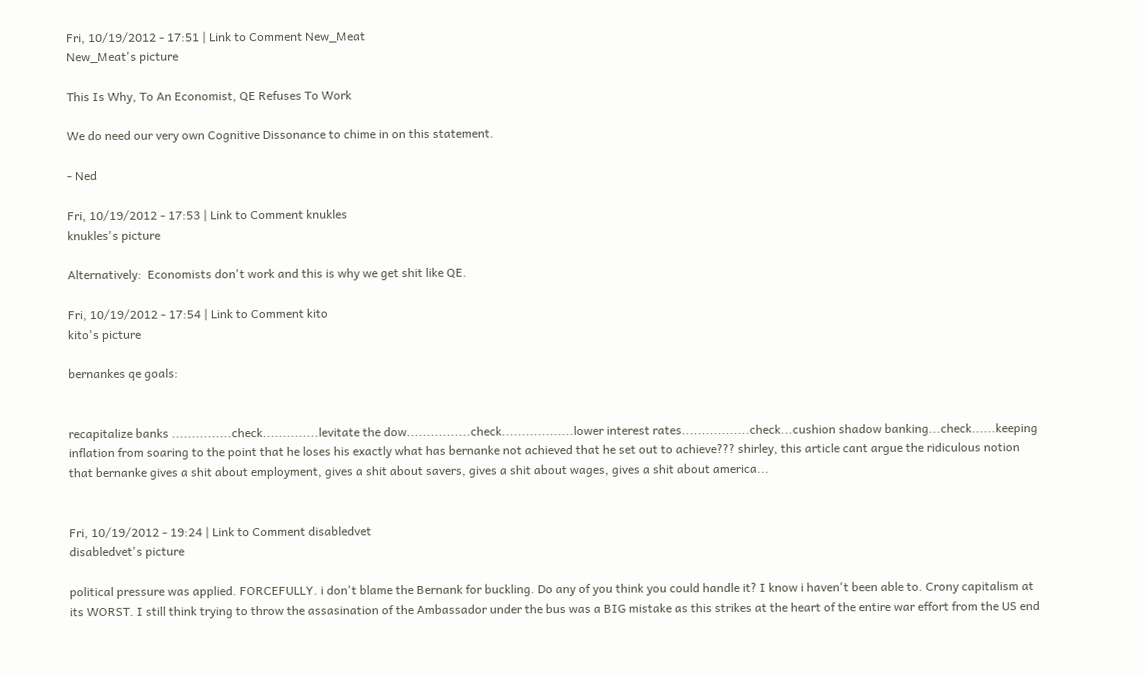Fri, 10/19/2012 - 17:51 | Link to Comment New_Meat
New_Meat's picture

This Is Why, To An Economist, QE Refuses To Work

We do need our very own Cognitive Dissonance to chime in on this statement.

- Ned

Fri, 10/19/2012 - 17:53 | Link to Comment knukles
knukles's picture

Alternatively:  Economists don't work and this is why we get shit like QE.

Fri, 10/19/2012 - 17:54 | Link to Comment kito
kito's picture

bernankes qe goals:


recapitalize banks ...............check..............levitate the dow................check..................lower interest rates.................check...cushion shadow banking...check......keeping inflation from soaring to the point that he loses his exactly what has bernanke not achieved that he set out to achieve??? shirley, this article cant argue the ridiculous notion that bernanke gives a shit about employment, gives a shit about savers, gives a shit about wages, gives a shit about america...


Fri, 10/19/2012 - 19:24 | Link to Comment disabledvet
disabledvet's picture

political pressure was applied. FORCEFULLY. i don't blame the Bernank for buckling. Do any of you think you could handle it? I know i haven't been able to. Crony capitalism at its WORST. I still think trying to throw the assasination of the Ambassador under the bus was a BIG mistake as this strikes at the heart of the entire war effort from the US end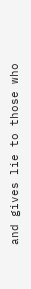and gives lie to those who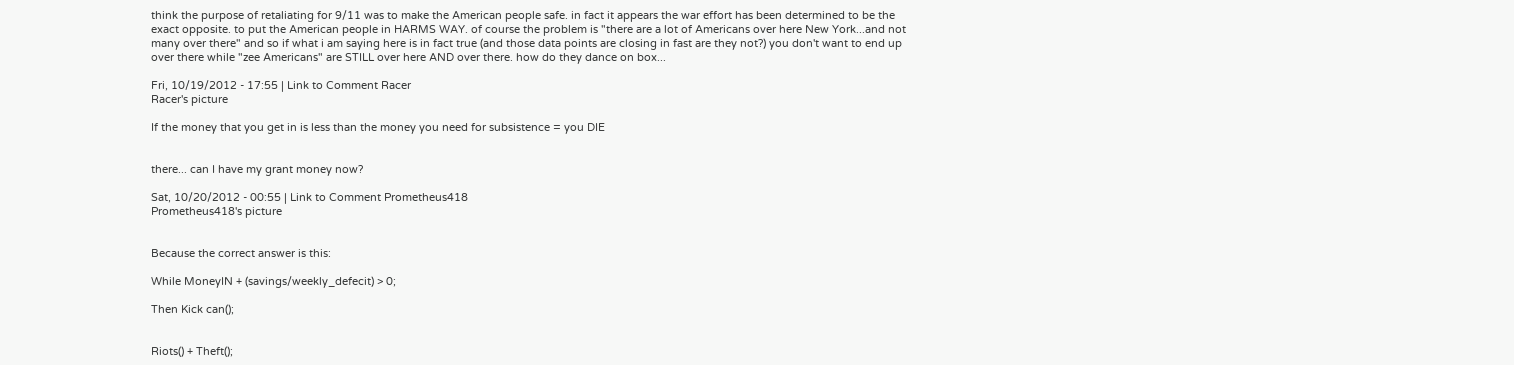think the purpose of retaliating for 9/11 was to make the American people safe. in fact it appears the war effort has been determined to be the exact opposite. to put the American people in HARMS WAY. of course the problem is "there are a lot of Americans over here New York...and not many over there" and so if what i am saying here is in fact true (and those data points are closing in fast are they not?) you don't want to end up over there while "zee Americans" are STILL over here AND over there. how do they dance on box...

Fri, 10/19/2012 - 17:55 | Link to Comment Racer
Racer's picture

If the money that you get in is less than the money you need for subsistence = you DIE


there... can I have my grant money now?

Sat, 10/20/2012 - 00:55 | Link to Comment Prometheus418
Prometheus418's picture


Because the correct answer is this:

While MoneyIN + (savings/weekly_defecit) > 0;

Then Kick can();


Riots() + Theft();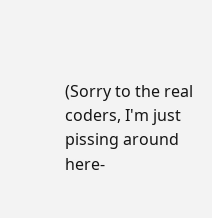(Sorry to the real coders, I'm just pissing around here-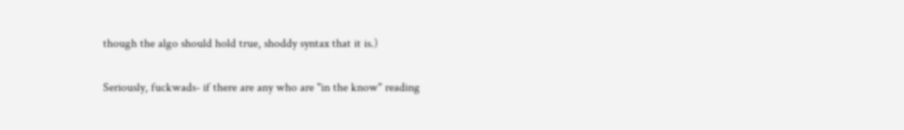though the algo should hold true, shoddy syntax that it is.)

Seriously, fuckwads- if there are any who are "in the know" reading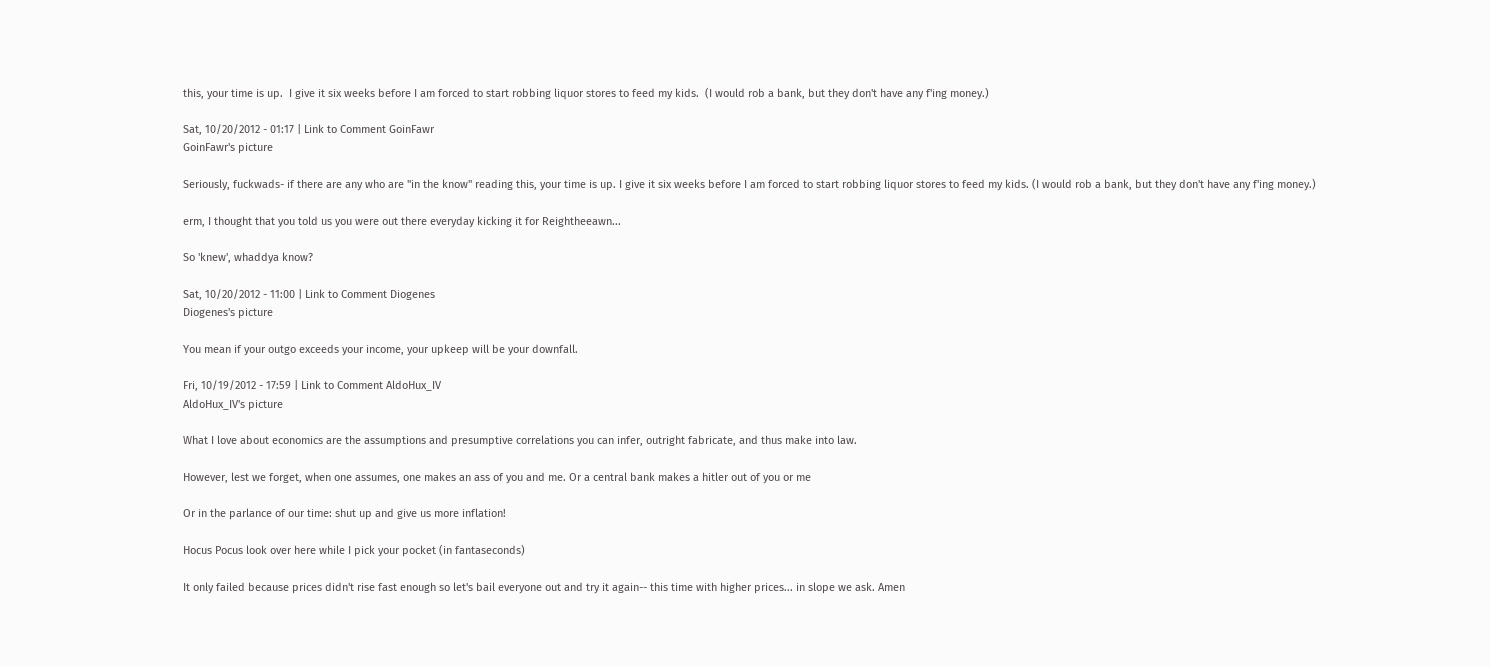this, your time is up.  I give it six weeks before I am forced to start robbing liquor stores to feed my kids.  (I would rob a bank, but they don't have any f'ing money.)

Sat, 10/20/2012 - 01:17 | Link to Comment GoinFawr
GoinFawr's picture

Seriously, fuckwads- if there are any who are "in the know" reading this, your time is up. I give it six weeks before I am forced to start robbing liquor stores to feed my kids. (I would rob a bank, but they don't have any f'ing money.)

erm, I thought that you told us you were out there everyday kicking it for Reightheeawn...

So 'knew', whaddya know?

Sat, 10/20/2012 - 11:00 | Link to Comment Diogenes
Diogenes's picture

You mean if your outgo exceeds your income, your upkeep will be your downfall.

Fri, 10/19/2012 - 17:59 | Link to Comment AldoHux_IV
AldoHux_IV's picture

What I love about economics are the assumptions and presumptive correlations you can infer, outright fabricate, and thus make into law.

However, lest we forget, when one assumes, one makes an ass of you and me. Or a central bank makes a hitler out of you or me

Or in the parlance of our time: shut up and give us more inflation!

Hocus Pocus look over here while I pick your pocket (in fantaseconds)

It only failed because prices didn't rise fast enough so let's bail everyone out and try it again-- this time with higher prices... in slope we ask. Amen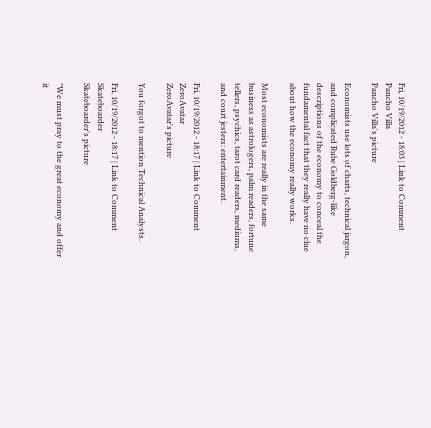Fri, 10/19/2012 - 18:03 | Link to Comment Pancho Villa
Pancho Villa's picture

Economists use lots of charts, technical jargon, and complicated Rube Goldberg-like descriptions of the economy to conceal the fundamental fact that they really have no clue about how the economy really works.

Most economists are really in the same business as astrologers, palm readers, fortune tellers, psychics, tarot card readers, mediums, and court jesters: entertainment.

Fri, 10/19/2012 - 18:17 | Link to Comment ZeroAvatar
ZeroAvatar's picture

You forgot to mention Technical Analysts.

Fri, 10/19/2012 - 18:17 | Link to Comment Skateboarder
Skateboarder's picture

"We must pray to the great economy and offer it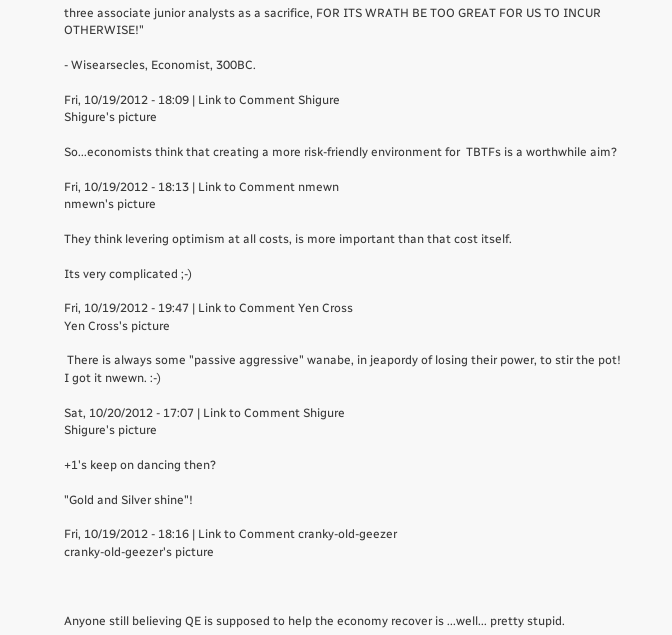three associate junior analysts as a sacrifice, FOR ITS WRATH BE TOO GREAT FOR US TO INCUR OTHERWISE!"

- Wisearsecles, Economist, 300BC.

Fri, 10/19/2012 - 18:09 | Link to Comment Shigure
Shigure's picture

So...economists think that creating a more risk-friendly environment for  TBTFs is a worthwhile aim?

Fri, 10/19/2012 - 18:13 | Link to Comment nmewn
nmewn's picture

They think levering optimism at all costs, is more important than that cost itself.

Its very complicated ;-)

Fri, 10/19/2012 - 19:47 | Link to Comment Yen Cross
Yen Cross's picture

 There is always some "passive aggressive" wanabe, in jeapordy of losing their power, to stir the pot! I got it nwewn. :-)

Sat, 10/20/2012 - 17:07 | Link to Comment Shigure
Shigure's picture

+1's keep on dancing then?

"Gold and Silver shine"!

Fri, 10/19/2012 - 18:16 | Link to Comment cranky-old-geezer
cranky-old-geezer's picture



Anyone still believing QE is supposed to help the economy recover is ...well... pretty stupid.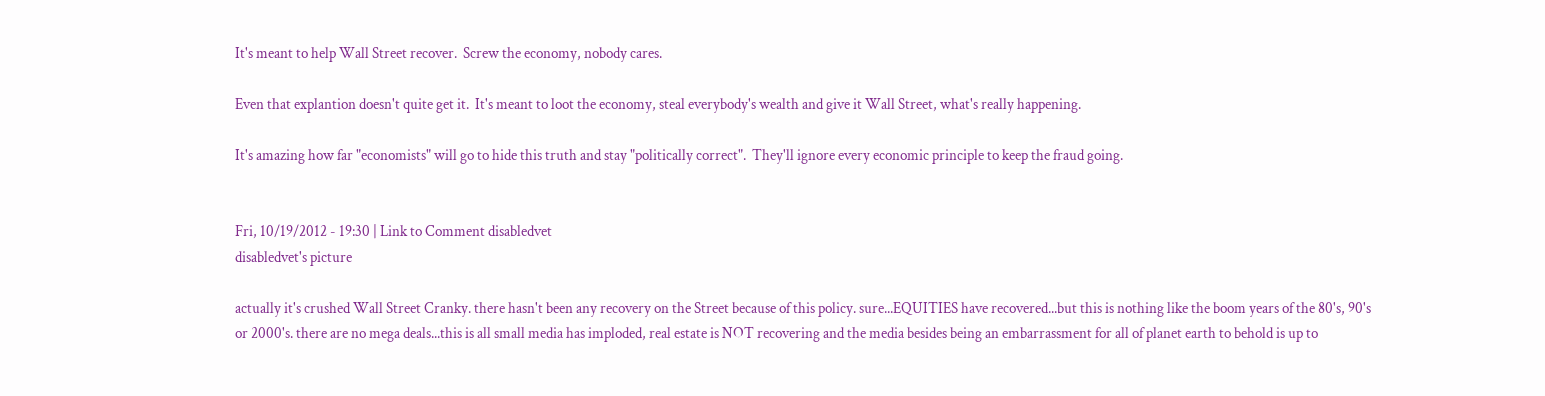It's meant to help Wall Street recover.  Screw the economy, nobody cares.

Even that explantion doesn't quite get it.  It's meant to loot the economy, steal everybody's wealth and give it Wall Street, what's really happening.

It's amazing how far "economists" will go to hide this truth and stay "politically correct".  They'll ignore every economic principle to keep the fraud going.


Fri, 10/19/2012 - 19:30 | Link to Comment disabledvet
disabledvet's picture

actually it's crushed Wall Street Cranky. there hasn't been any recovery on the Street because of this policy. sure...EQUITIES have recovered...but this is nothing like the boom years of the 80's, 90's or 2000's. there are no mega deals...this is all small media has imploded, real estate is NOT recovering and the media besides being an embarrassment for all of planet earth to behold is up to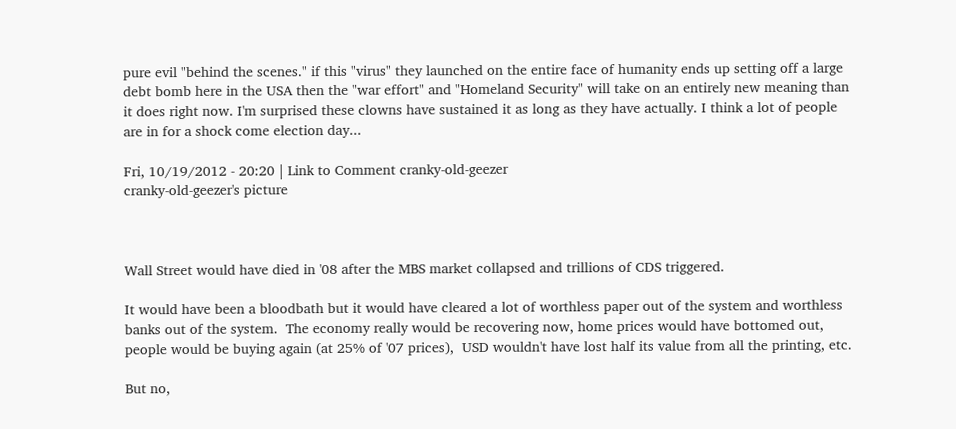pure evil "behind the scenes." if this "virus" they launched on the entire face of humanity ends up setting off a large debt bomb here in the USA then the "war effort" and "Homeland Security" will take on an entirely new meaning than it does right now. I'm surprised these clowns have sustained it as long as they have actually. I think a lot of people are in for a shock come election day...

Fri, 10/19/2012 - 20:20 | Link to Comment cranky-old-geezer
cranky-old-geezer's picture



Wall Street would have died in '08 after the MBS market collapsed and trillions of CDS triggered.

It would have been a bloodbath but it would have cleared a lot of worthless paper out of the system and worthless banks out of the system.  The economy really would be recovering now, home prices would have bottomed out, people would be buying again (at 25% of '07 prices),  USD wouldn't have lost half its value from all the printing, etc.

But no,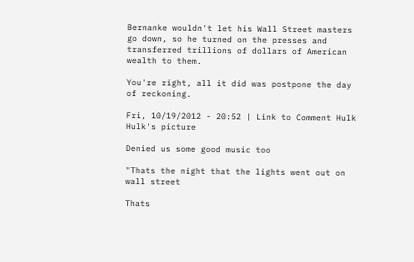Bernanke wouldn't let his Wall Street masters go down, so he turned on the presses and transferred trillions of dollars of American wealth to them.

You're right, all it did was postpone the day of reckoning.

Fri, 10/19/2012 - 20:52 | Link to Comment Hulk
Hulk's picture

Denied us some good music too

"Thats the night that the lights went out on wall street

Thats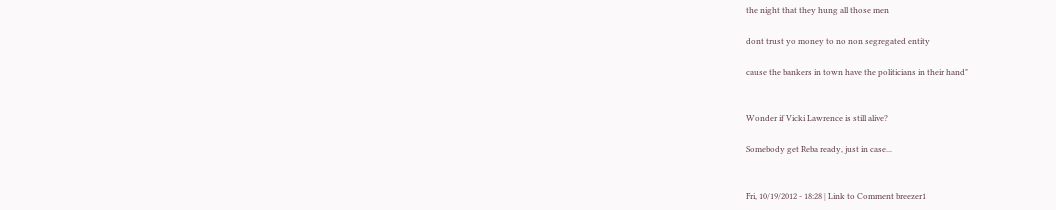the night that they hung all those men

dont trust yo money to no non segregated entity

cause the bankers in town have the politicians in their hand"


Wonder if Vicki Lawrence is still alive?

Somebody get Reba ready, just in case...


Fri, 10/19/2012 - 18:28 | Link to Comment breezer1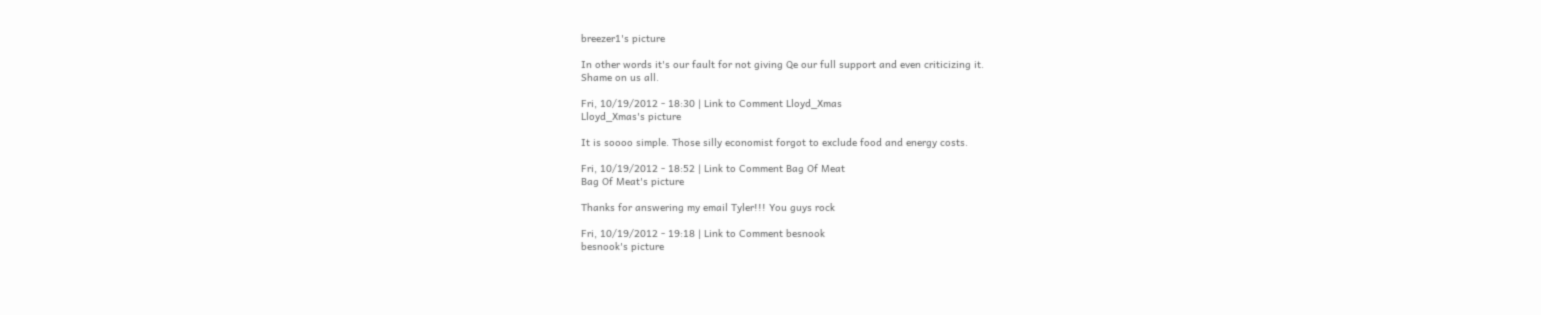breezer1's picture

In other words it's our fault for not giving Qe our full support and even criticizing it.
Shame on us all.

Fri, 10/19/2012 - 18:30 | Link to Comment Lloyd_Xmas
Lloyd_Xmas's picture

It is soooo simple. Those silly economist forgot to exclude food and energy costs.

Fri, 10/19/2012 - 18:52 | Link to Comment Bag Of Meat
Bag Of Meat's picture

Thanks for answering my email Tyler!!! You guys rock

Fri, 10/19/2012 - 19:18 | Link to Comment besnook
besnook's picture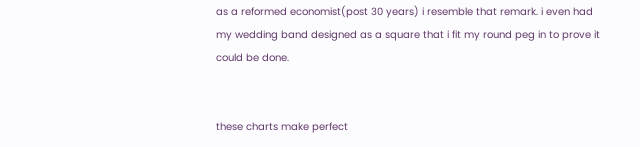as a reformed economist(post 30 years) i resemble that remark. i even had my wedding band designed as a square that i fit my round peg in to prove it could be done.


these charts make perfect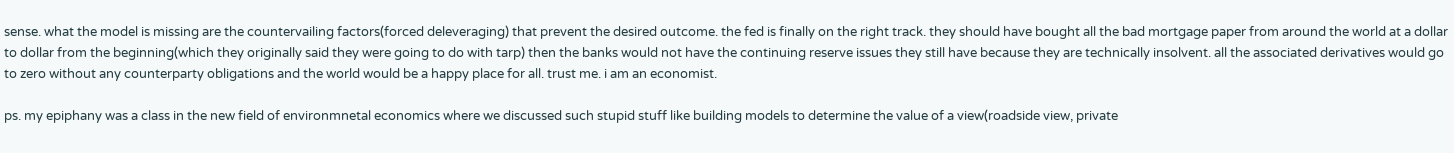sense. what the model is missing are the countervailing factors(forced deleveraging) that prevent the desired outcome. the fed is finally on the right track. they should have bought all the bad mortgage paper from around the world at a dollar to dollar from the beginning(which they originally said they were going to do with tarp) then the banks would not have the continuing reserve issues they still have because they are technically insolvent. all the associated derivatives would go to zero without any counterparty obligations and the world would be a happy place for all. trust me. i am an economist.

ps. my epiphany was a class in the new field of environmnetal economics where we discussed such stupid stuff like building models to determine the value of a view(roadside view, private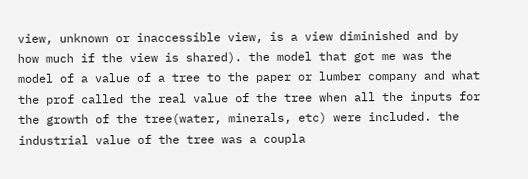view, unknown or inaccessible view, is a view diminished and by how much if the view is shared). the model that got me was the model of a value of a tree to the paper or lumber company and what the prof called the real value of the tree when all the inputs for the growth of the tree(water, minerals, etc) were included. the industrial value of the tree was a coupla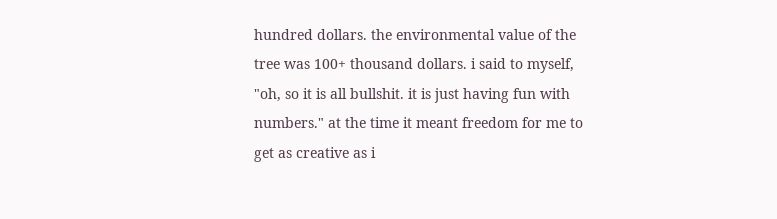hundred dollars. the environmental value of the tree was 100+ thousand dollars. i said to myself, "oh, so it is all bullshit. it is just having fun with numbers." at the time it meant freedom for me to get as creative as i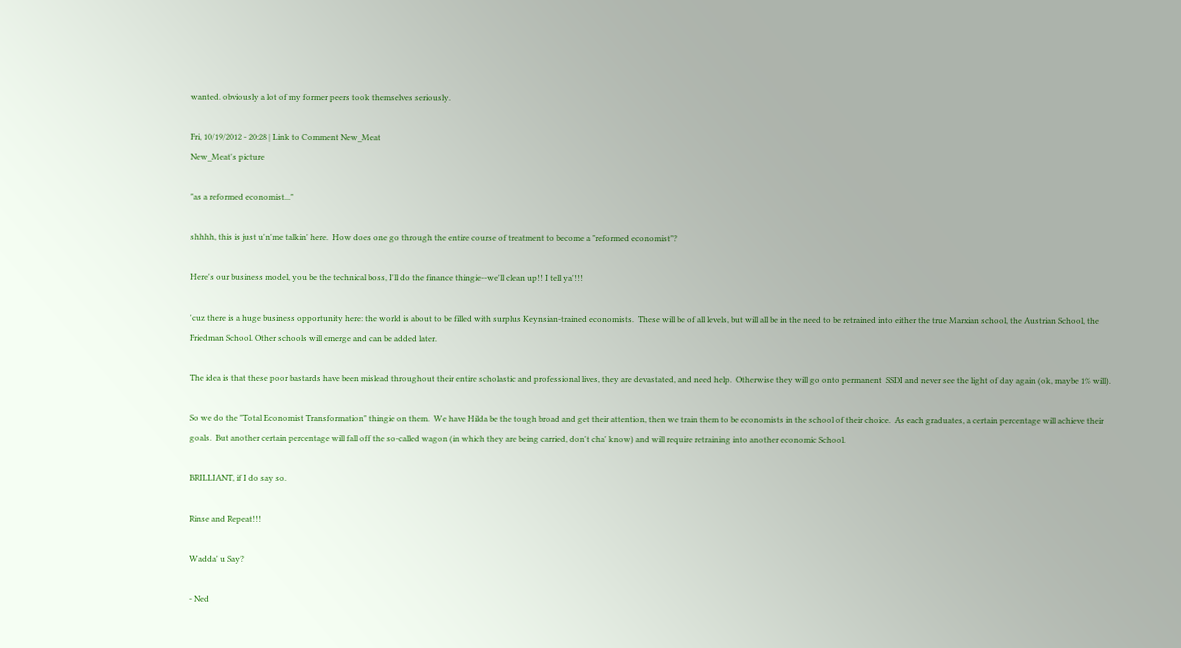wanted. obviously a lot of my former peers took themselves seriously.

Fri, 10/19/2012 - 20:28 | Link to Comment New_Meat
New_Meat's picture

"as a reformed economist..."

shhhh, this is just u'n'me talkin' here.  How does one go through the entire course of treatment to become a "reformed economist"?

Here's our business model, you be the technical boss, I'll do the finance thingie--we'll clean up!! I tell ya'!!!

'cuz there is a huge business opportunity here: the world is about to be filled with surplus Keynsian-trained economists.  These will be of all levels, but will all be in the need to be retrained into either the true Marxian school, the Austrian School, the Friedman School. Other schools will emerge and can be added later.

The idea is that these poor bastards have been mislead throughout their entire scholastic and professional lives, they are devastated, and need help.  Otherwise they will go onto permanent  SSDI and never see the light of day again (ok, maybe 1% will).

So we do the "Total Economist Transformation" thingie on them.  We have Hilda be the tough broad and get their attention, then we train them to be economists in the school of their choice.  As each graduates, a certain percentage will achieve their goals.  But another certain percentage will fall off the so-called wagon (in which they are being carried, don't cha' know) and will require retraining into another economic School.

BRILLIANT, if I do say so.

Rinse and Repeat!!!

Wadda' u Say?

- Ned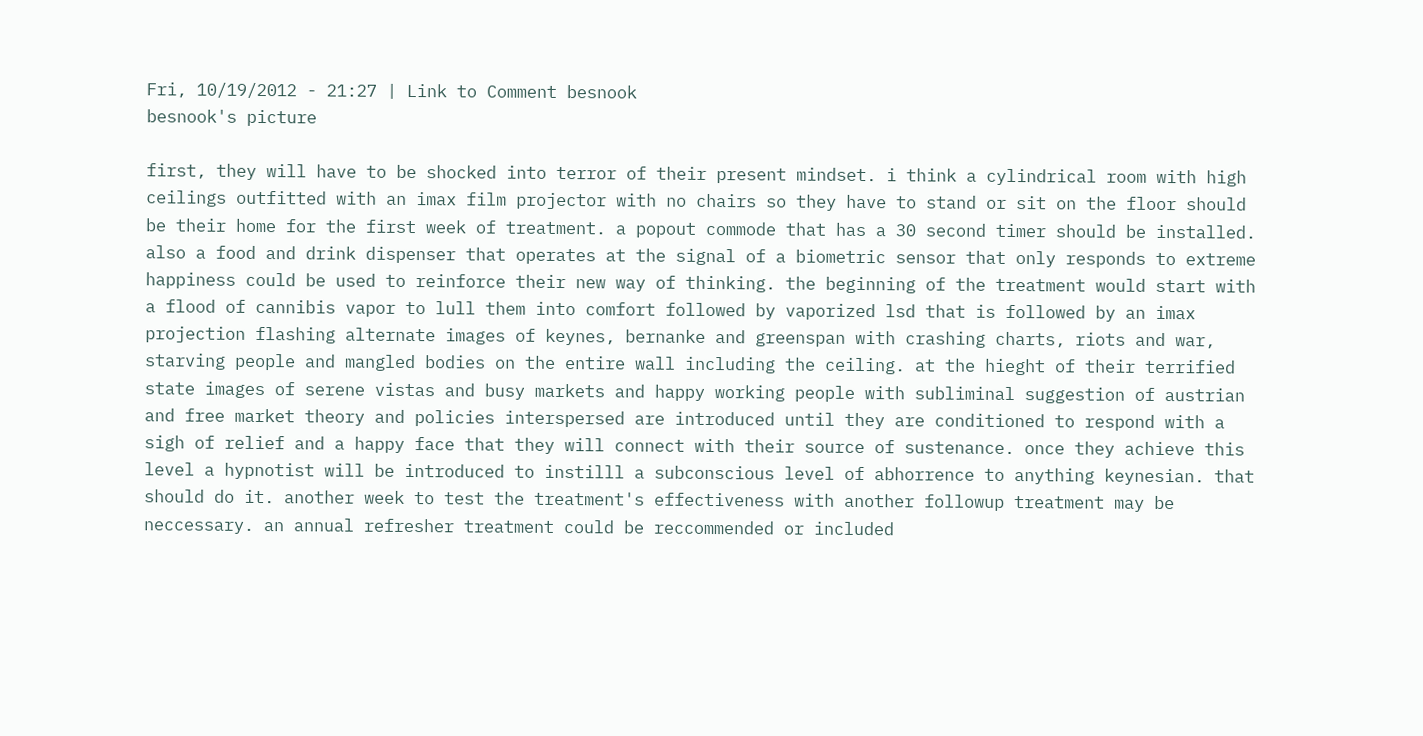Fri, 10/19/2012 - 21:27 | Link to Comment besnook
besnook's picture

first, they will have to be shocked into terror of their present mindset. i think a cylindrical room with high ceilings outfitted with an imax film projector with no chairs so they have to stand or sit on the floor should be their home for the first week of treatment. a popout commode that has a 30 second timer should be installed. also a food and drink dispenser that operates at the signal of a biometric sensor that only responds to extreme happiness could be used to reinforce their new way of thinking. the beginning of the treatment would start with a flood of cannibis vapor to lull them into comfort followed by vaporized lsd that is followed by an imax projection flashing alternate images of keynes, bernanke and greenspan with crashing charts, riots and war, starving people and mangled bodies on the entire wall including the ceiling. at the hieght of their terrified state images of serene vistas and busy markets and happy working people with subliminal suggestion of austrian and free market theory and policies interspersed are introduced until they are conditioned to respond with a sigh of relief and a happy face that they will connect with their source of sustenance. once they achieve this level a hypnotist will be introduced to instilll a subconscious level of abhorrence to anything keynesian. that should do it. another week to test the treatment's effectiveness with another followup treatment may be neccessary. an annual refresher treatment could be reccommended or included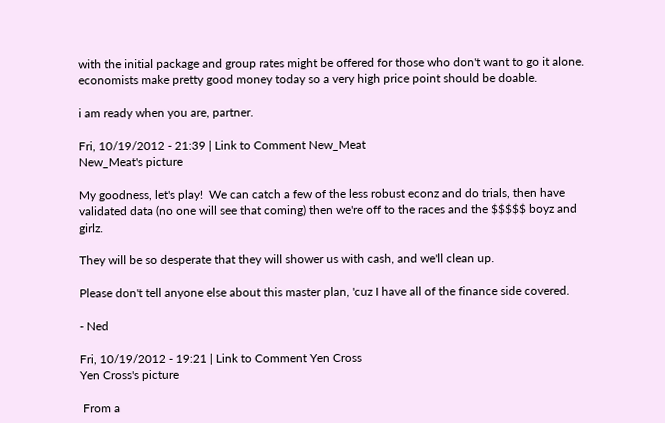with the initial package and group rates might be offered for those who don't want to go it alone. economists make pretty good money today so a very high price point should be doable.

i am ready when you are, partner.

Fri, 10/19/2012 - 21:39 | Link to Comment New_Meat
New_Meat's picture

My goodness, let's play!  We can catch a few of the less robust econz and do trials, then have validated data (no one will see that coming) then we're off to the races and the $$$$$ boyz and girlz.

They will be so desperate that they will shower us with cash, and we'll clean up.

Please don't tell anyone else about this master plan, 'cuz I have all of the finance side covered.

- Ned

Fri, 10/19/2012 - 19:21 | Link to Comment Yen Cross
Yen Cross's picture

 From a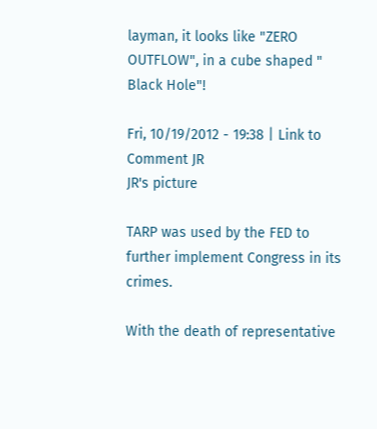layman, it looks like "ZERO OUTFLOW", in a cube shaped " Black Hole"!

Fri, 10/19/2012 - 19:38 | Link to Comment JR
JR's picture

TARP was used by the FED to further implement Congress in its crimes.

With the death of representative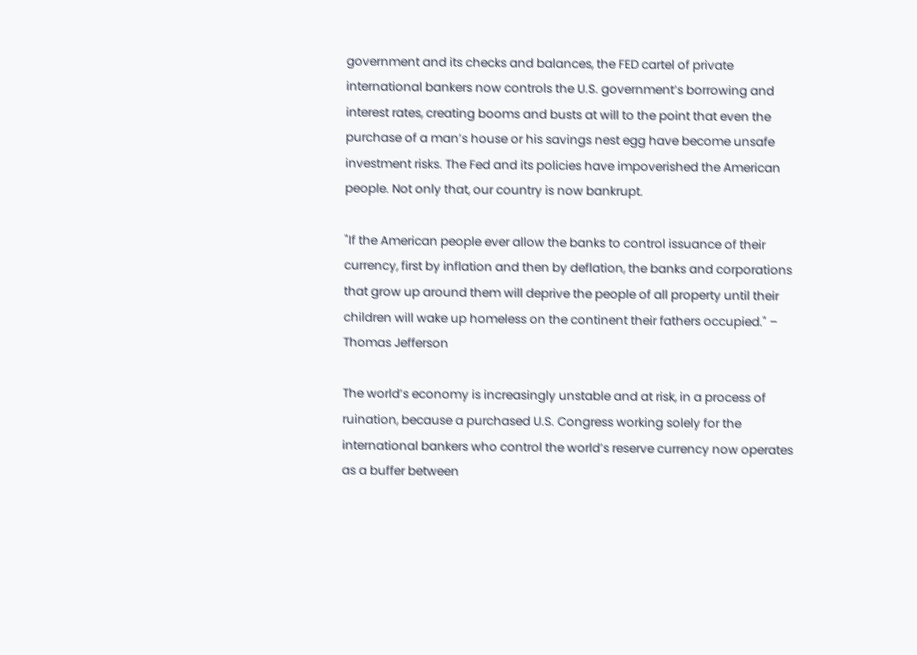government and its checks and balances, the FED cartel of private international bankers now controls the U.S. government’s borrowing and interest rates, creating booms and busts at will to the point that even the purchase of a man’s house or his savings nest egg have become unsafe investment risks. The Fed and its policies have impoverished the American people. Not only that, our country is now bankrupt.

"If the American people ever allow the banks to control issuance of their currency, first by inflation and then by deflation, the banks and corporations that grow up around them will deprive the people of all property until their children will wake up homeless on the continent their fathers occupied." – Thomas Jefferson

The world’s economy is increasingly unstable and at risk, in a process of ruination, because a purchased U.S. Congress working solely for the international bankers who control the world’s reserve currency now operates as a buffer between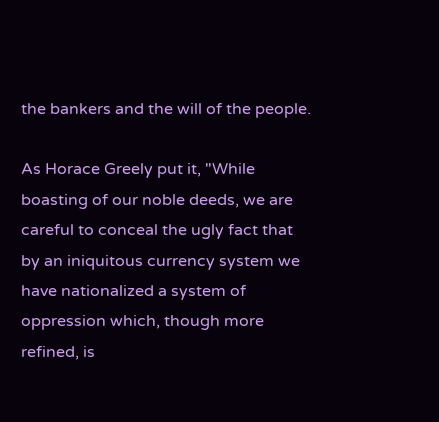the bankers and the will of the people.

As Horace Greely put it, "While boasting of our noble deeds, we are careful to conceal the ugly fact that by an iniquitous currency system we have nationalized a system of oppression which, though more refined, is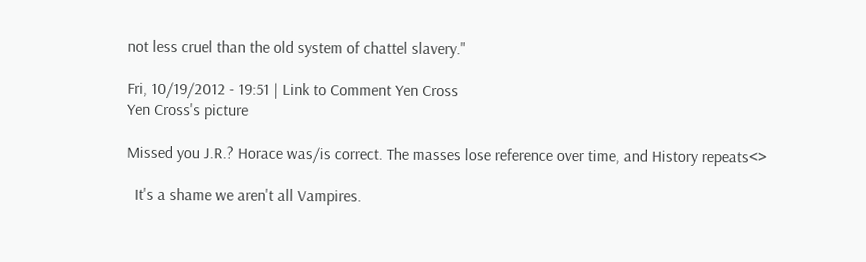not less cruel than the old system of chattel slavery."

Fri, 10/19/2012 - 19:51 | Link to Comment Yen Cross
Yen Cross's picture

Missed you J.R.? Horace was/is correct. The masses lose reference over time, and History repeats<>

  It's a shame we aren't all Vampires.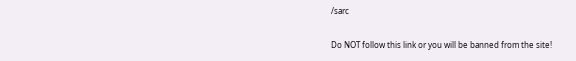/sarc

Do NOT follow this link or you will be banned from the site!